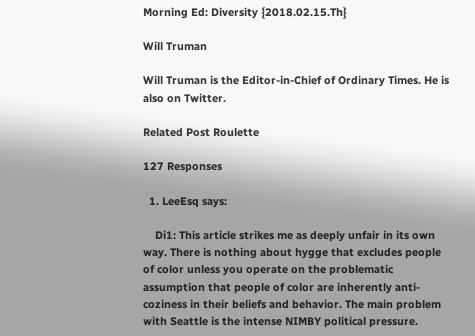Morning Ed: Diversity {2018.02.15.Th}

Will Truman

Will Truman is the Editor-in-Chief of Ordinary Times. He is also on Twitter.

Related Post Roulette

127 Responses

  1. LeeEsq says:

    Di1: This article strikes me as deeply unfair in its own way. There is nothing about hygge that excludes people of color unless you operate on the problematic assumption that people of color are inherently anti-coziness in their beliefs and behavior. The main problem with Seattle is the intense NIMBY political pressure.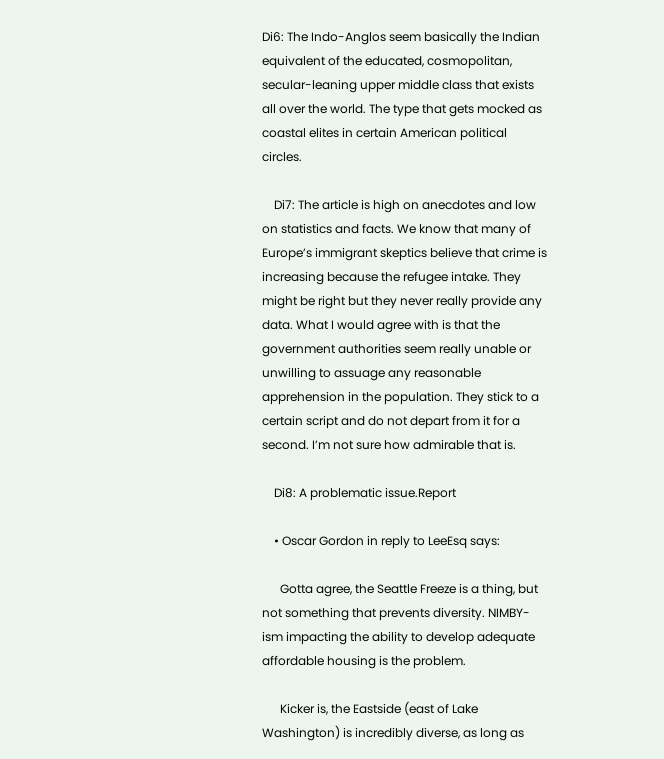Di6: The Indo-Anglos seem basically the Indian equivalent of the educated, cosmopolitan, secular-leaning upper middle class that exists all over the world. The type that gets mocked as coastal elites in certain American political circles.

    Di7: The article is high on anecdotes and low on statistics and facts. We know that many of Europe’s immigrant skeptics believe that crime is increasing because the refugee intake. They might be right but they never really provide any data. What I would agree with is that the government authorities seem really unable or unwilling to assuage any reasonable apprehension in the population. They stick to a certain script and do not depart from it for a second. I’m not sure how admirable that is.

    Di8: A problematic issue.Report

    • Oscar Gordon in reply to LeeEsq says:

      Gotta agree, the Seattle Freeze is a thing, but not something that prevents diversity. NIMBY-ism impacting the ability to develop adequate affordable housing is the problem.

      Kicker is, the Eastside (east of Lake Washington) is incredibly diverse, as long as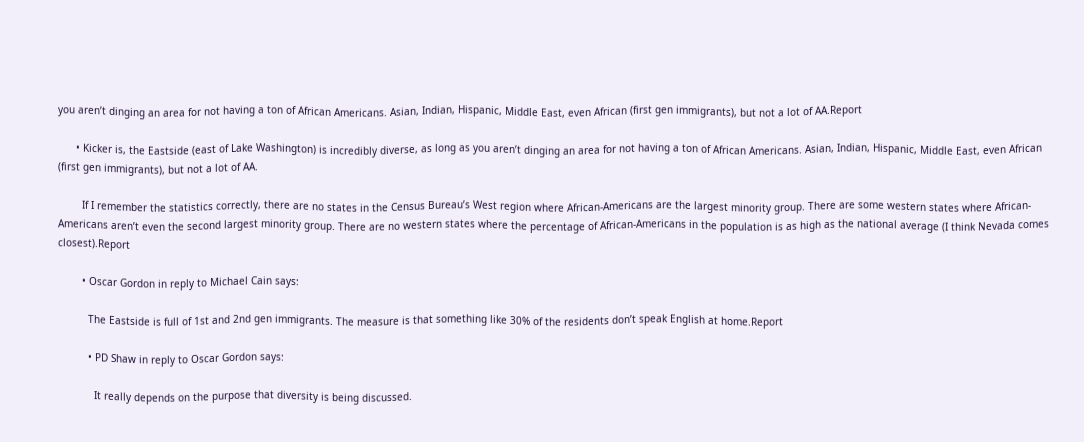you aren’t dinging an area for not having a ton of African Americans. Asian, Indian, Hispanic, Middle East, even African (first gen immigrants), but not a lot of AA.Report

      • Kicker is, the Eastside (east of Lake Washington) is incredibly diverse, as long as you aren’t dinging an area for not having a ton of African Americans. Asian, Indian, Hispanic, Middle East, even African (first gen immigrants), but not a lot of AA.

        If I remember the statistics correctly, there are no states in the Census Bureau’s West region where African-Americans are the largest minority group. There are some western states where African-Americans aren’t even the second largest minority group. There are no western states where the percentage of African-Americans in the population is as high as the national average (I think Nevada comes closest).Report

        • Oscar Gordon in reply to Michael Cain says:

          The Eastside is full of 1st and 2nd gen immigrants. The measure is that something like 30% of the residents don’t speak English at home.Report

          • PD Shaw in reply to Oscar Gordon says:

            It really depends on the purpose that diversity is being discussed.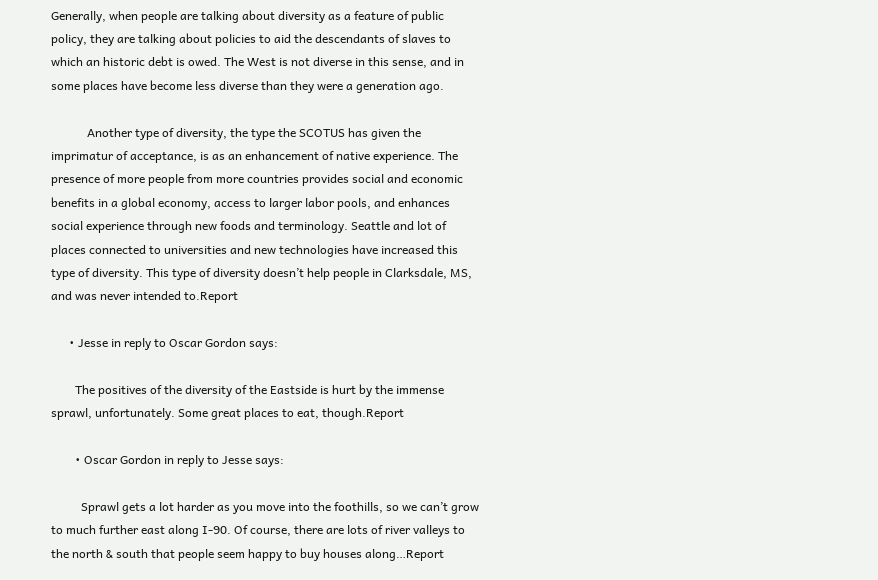Generally, when people are talking about diversity as a feature of public policy, they are talking about policies to aid the descendants of slaves to which an historic debt is owed. The West is not diverse in this sense, and in some places have become less diverse than they were a generation ago.

            Another type of diversity, the type the SCOTUS has given the imprimatur of acceptance, is as an enhancement of native experience. The presence of more people from more countries provides social and economic benefits in a global economy, access to larger labor pools, and enhances social experience through new foods and terminology. Seattle and lot of places connected to universities and new technologies have increased this type of diversity. This type of diversity doesn’t help people in Clarksdale, MS, and was never intended to.Report

      • Jesse in reply to Oscar Gordon says:

        The positives of the diversity of the Eastside is hurt by the immense sprawl, unfortunately. Some great places to eat, though.Report

        • Oscar Gordon in reply to Jesse says:

          Sprawl gets a lot harder as you move into the foothills, so we can’t grow to much further east along I-90. Of course, there are lots of river valleys to the north & south that people seem happy to buy houses along…Report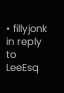• fillyjonk in reply to LeeEsq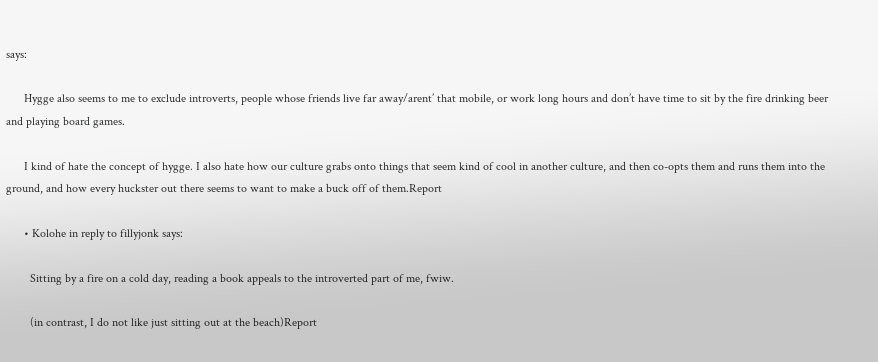says:

      Hygge also seems to me to exclude introverts, people whose friends live far away/arent’ that mobile, or work long hours and don’t have time to sit by the fire drinking beer and playing board games.

      I kind of hate the concept of hygge. I also hate how our culture grabs onto things that seem kind of cool in another culture, and then co-opts them and runs them into the ground, and how every huckster out there seems to want to make a buck off of them.Report

      • Kolohe in reply to fillyjonk says:

        Sitting by a fire on a cold day, reading a book appeals to the introverted part of me, fwiw.

        (in contrast, I do not like just sitting out at the beach)Report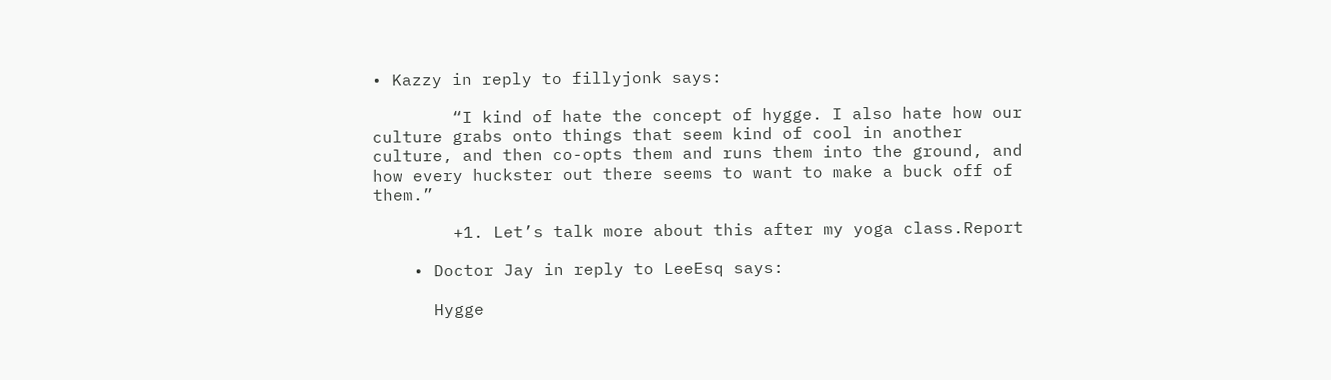• Kazzy in reply to fillyjonk says:

        “I kind of hate the concept of hygge. I also hate how our culture grabs onto things that seem kind of cool in another culture, and then co-opts them and runs them into the ground, and how every huckster out there seems to want to make a buck off of them.”

        +1. Let’s talk more about this after my yoga class.Report

    • Doctor Jay in reply to LeeEsq says:

      Hygge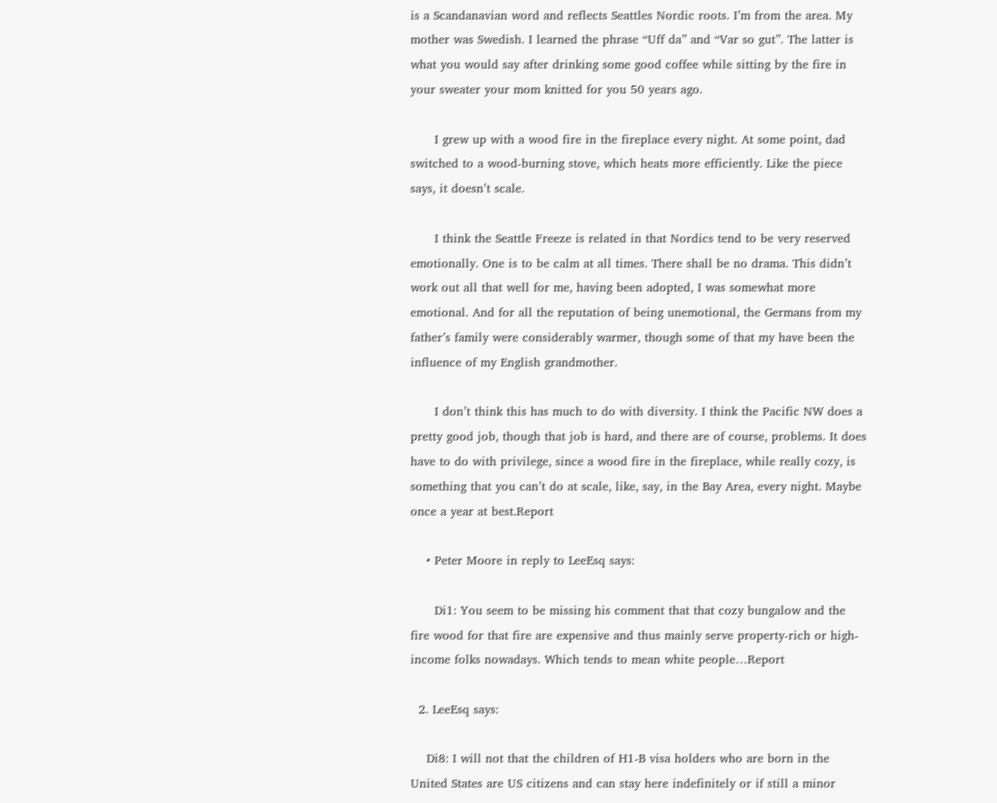is a Scandanavian word and reflects Seattles Nordic roots. I’m from the area. My mother was Swedish. I learned the phrase “Uff da” and “Var so gut”. The latter is what you would say after drinking some good coffee while sitting by the fire in your sweater your mom knitted for you 50 years ago.

      I grew up with a wood fire in the fireplace every night. At some point, dad switched to a wood-burning stove, which heats more efficiently. Like the piece says, it doesn’t scale.

      I think the Seattle Freeze is related in that Nordics tend to be very reserved emotionally. One is to be calm at all times. There shall be no drama. This didn’t work out all that well for me, having been adopted, I was somewhat more emotional. And for all the reputation of being unemotional, the Germans from my father’s family were considerably warmer, though some of that my have been the influence of my English grandmother.

      I don’t think this has much to do with diversity. I think the Pacific NW does a pretty good job, though that job is hard, and there are of course, problems. It does have to do with privilege, since a wood fire in the fireplace, while really cozy, is something that you can’t do at scale, like, say, in the Bay Area, every night. Maybe once a year at best.Report

    • Peter Moore in reply to LeeEsq says:

      Di1: You seem to be missing his comment that that cozy bungalow and the fire wood for that fire are expensive and thus mainly serve property-rich or high-income folks nowadays. Which tends to mean white people…Report

  2. LeeEsq says:

    Di8: I will not that the children of H1-B visa holders who are born in the United States are US citizens and can stay here indefinitely or if still a minor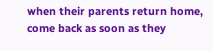when their parents return home, come back as soon as they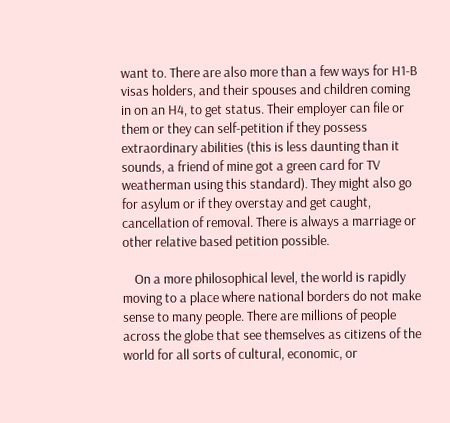want to. There are also more than a few ways for H1-B visas holders, and their spouses and children coming in on an H4, to get status. Their employer can file or them or they can self-petition if they possess extraordinary abilities (this is less daunting than it sounds, a friend of mine got a green card for TV weatherman using this standard). They might also go for asylum or if they overstay and get caught, cancellation of removal. There is always a marriage or other relative based petition possible.

    On a more philosophical level, the world is rapidly moving to a place where national borders do not make sense to many people. There are millions of people across the globe that see themselves as citizens of the world for all sorts of cultural, economic, or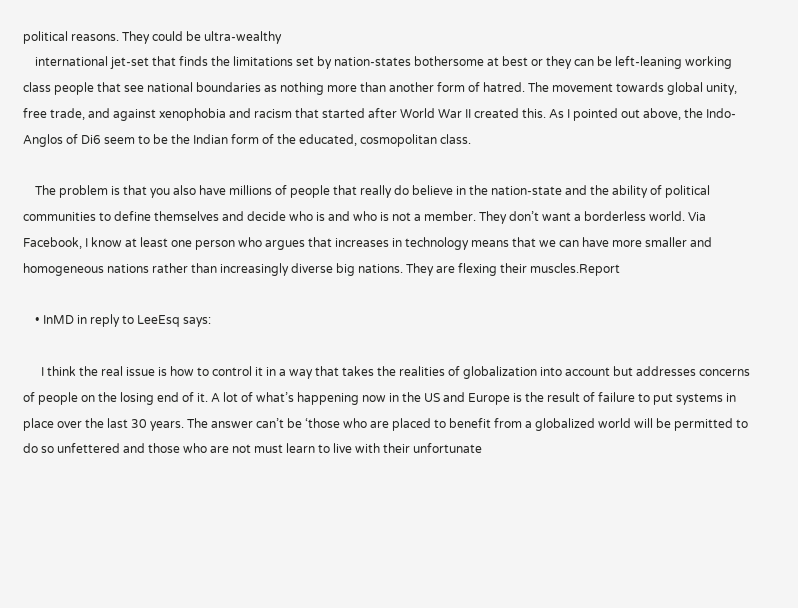political reasons. They could be ultra-wealthy
    international jet-set that finds the limitations set by nation-states bothersome at best or they can be left-leaning working class people that see national boundaries as nothing more than another form of hatred. The movement towards global unity, free trade, and against xenophobia and racism that started after World War II created this. As I pointed out above, the Indo-Anglos of Di6 seem to be the Indian form of the educated, cosmopolitan class.

    The problem is that you also have millions of people that really do believe in the nation-state and the ability of political communities to define themselves and decide who is and who is not a member. They don’t want a borderless world. Via Facebook, I know at least one person who argues that increases in technology means that we can have more smaller and homogeneous nations rather than increasingly diverse big nations. They are flexing their muscles.Report

    • InMD in reply to LeeEsq says:

      I think the real issue is how to control it in a way that takes the realities of globalization into account but addresses concerns of people on the losing end of it. A lot of what’s happening now in the US and Europe is the result of failure to put systems in place over the last 30 years. The answer can’t be ‘those who are placed to benefit from a globalized world will be permitted to do so unfettered and those who are not must learn to live with their unfortunate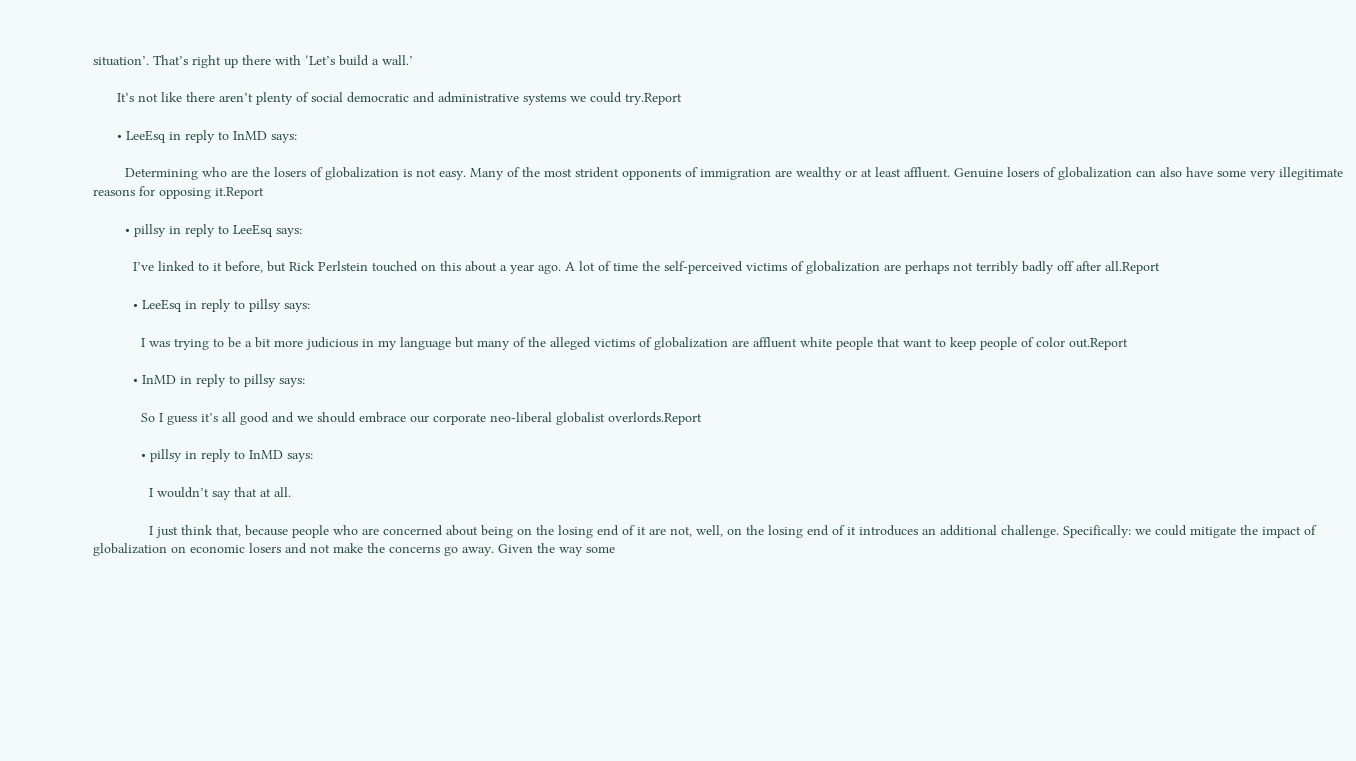situation’. That’s right up there with ‘Let’s build a wall.’

      It’s not like there aren’t plenty of social democratic and administrative systems we could try.Report

      • LeeEsq in reply to InMD says:

        Determining who are the losers of globalization is not easy. Many of the most strident opponents of immigration are wealthy or at least affluent. Genuine losers of globalization can also have some very illegitimate reasons for opposing it.Report

        • pillsy in reply to LeeEsq says:

          I’ve linked to it before, but Rick Perlstein touched on this about a year ago. A lot of time the self-perceived victims of globalization are perhaps not terribly badly off after all.Report

          • LeeEsq in reply to pillsy says:

            I was trying to be a bit more judicious in my language but many of the alleged victims of globalization are affluent white people that want to keep people of color out.Report

          • InMD in reply to pillsy says:

            So I guess it’s all good and we should embrace our corporate neo-liberal globalist overlords.Report

            • pillsy in reply to InMD says:

              I wouldn’t say that at all.

              I just think that, because people who are concerned about being on the losing end of it are not, well, on the losing end of it introduces an additional challenge. Specifically: we could mitigate the impact of globalization on economic losers and not make the concerns go away. Given the way some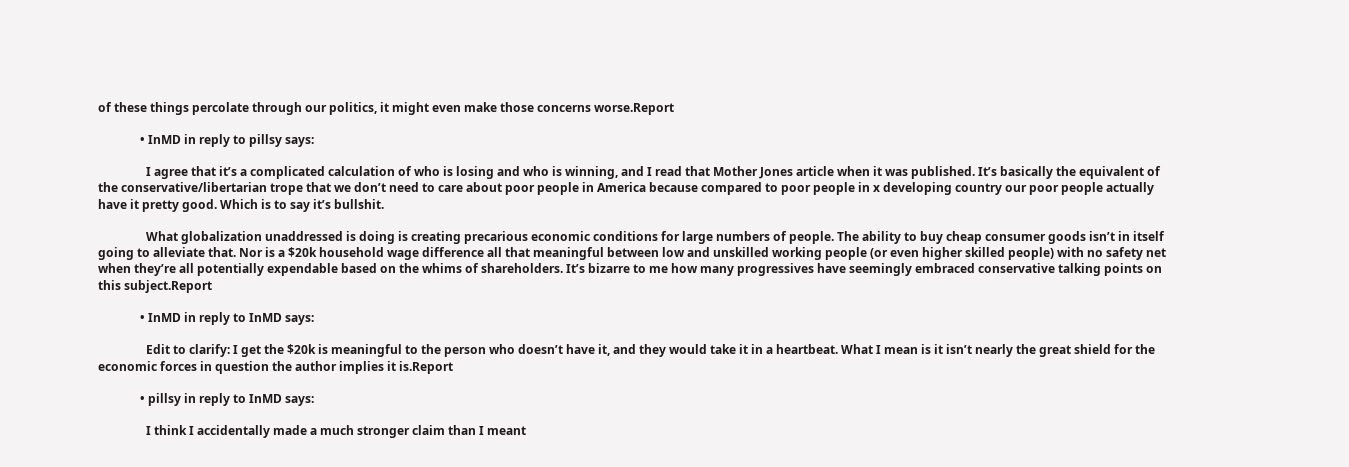of these things percolate through our politics, it might even make those concerns worse.Report

              • InMD in reply to pillsy says:

                I agree that it’s a complicated calculation of who is losing and who is winning, and I read that Mother Jones article when it was published. It’s basically the equivalent of the conservative/libertarian trope that we don’t need to care about poor people in America because compared to poor people in x developing country our poor people actually have it pretty good. Which is to say it’s bullshit.

                What globalization unaddressed is doing is creating precarious economic conditions for large numbers of people. The ability to buy cheap consumer goods isn’t in itself going to alleviate that. Nor is a $20k household wage difference all that meaningful between low and unskilled working people (or even higher skilled people) with no safety net when they’re all potentially expendable based on the whims of shareholders. It’s bizarre to me how many progressives have seemingly embraced conservative talking points on this subject.Report

              • InMD in reply to InMD says:

                Edit to clarify: I get the $20k is meaningful to the person who doesn’t have it, and they would take it in a heartbeat. What I mean is it isn’t nearly the great shield for the economic forces in question the author implies it is.Report

              • pillsy in reply to InMD says:

                I think I accidentally made a much stronger claim than I meant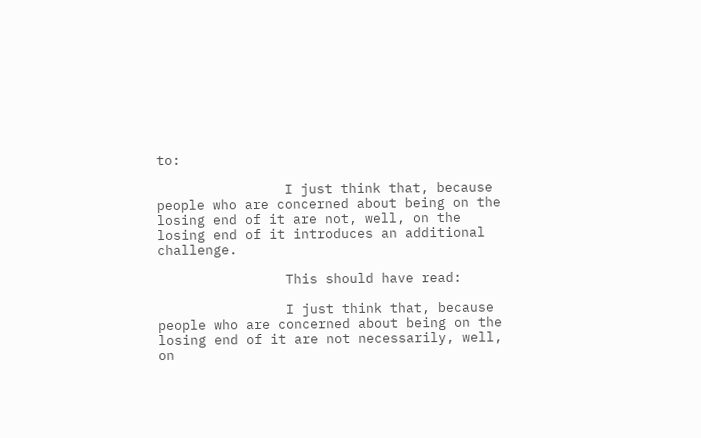to:

                I just think that, because people who are concerned about being on the losing end of it are not, well, on the losing end of it introduces an additional challenge.

                This should have read:

                I just think that, because people who are concerned about being on the losing end of it are not necessarily, well, on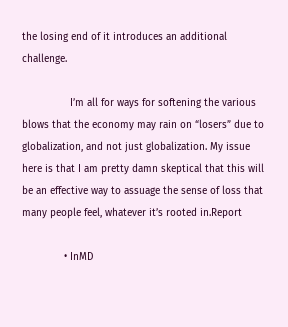the losing end of it introduces an additional challenge.

                I’m all for ways for softening the various blows that the economy may rain on “losers” due to globalization, and not just globalization. My issue here is that I am pretty damn skeptical that this will be an effective way to assuage the sense of loss that many people feel, whatever it’s rooted in.Report

              • InMD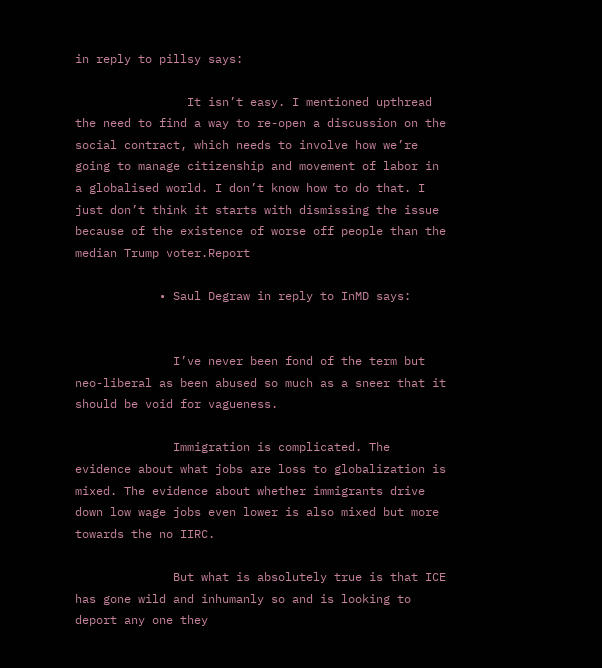in reply to pillsy says:

                It isn’t easy. I mentioned upthread the need to find a way to re-open a discussion on the social contract, which needs to involve how we’re going to manage citizenship and movement of labor in a globalised world. I don’t know how to do that. I just don’t think it starts with dismissing the issue because of the existence of worse off people than the median Trump voter.Report

            • Saul Degraw in reply to InMD says:


              I’ve never been fond of the term but neo-liberal as been abused so much as a sneer that it should be void for vagueness.

              Immigration is complicated. The evidence about what jobs are loss to globalization is mixed. The evidence about whether immigrants drive down low wage jobs even lower is also mixed but more towards the no IIRC.

              But what is absolutely true is that ICE has gone wild and inhumanly so and is looking to deport any one they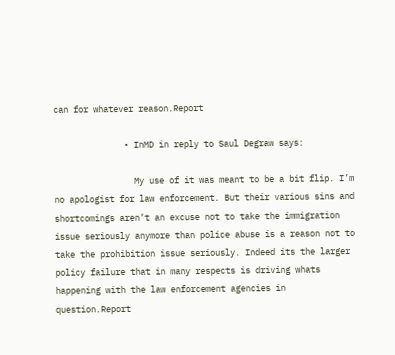can for whatever reason.Report

              • InMD in reply to Saul Degraw says:

                My use of it was meant to be a bit flip. I’m no apologist for law enforcement. But their various sins and shortcomings aren’t an excuse not to take the immigration issue seriously anymore than police abuse is a reason not to take the prohibition issue seriously. Indeed its the larger policy failure that in many respects is driving whats happening with the law enforcement agencies in question.Report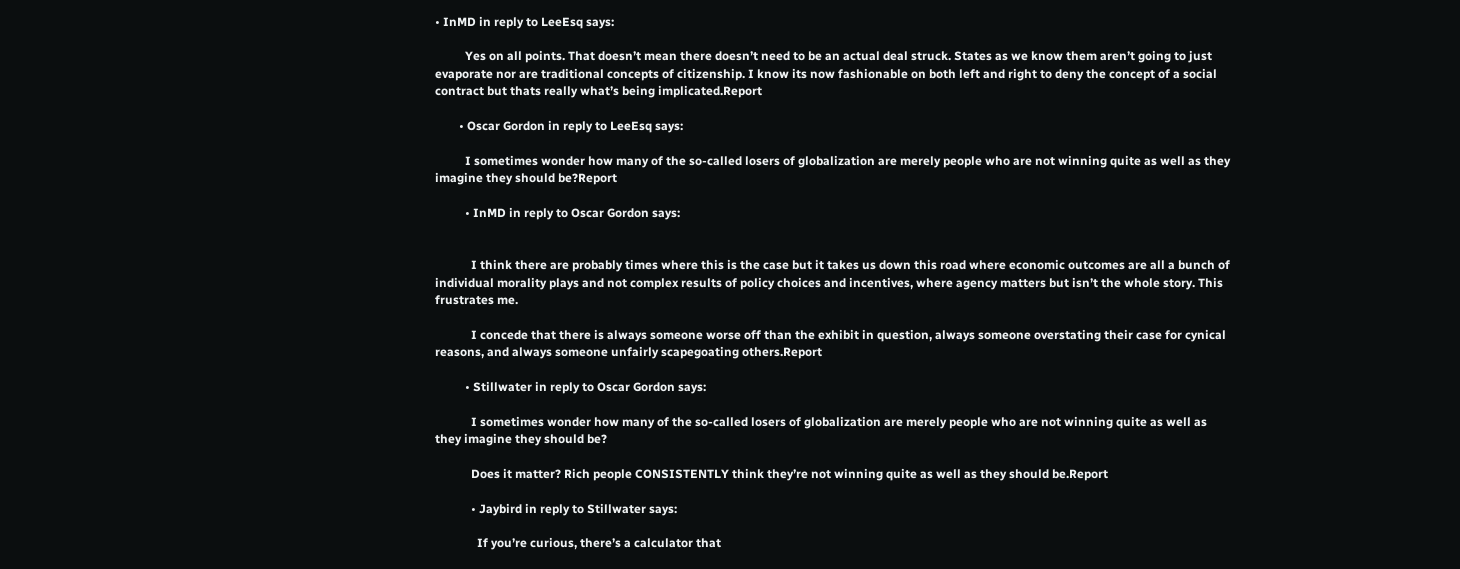• InMD in reply to LeeEsq says:

          Yes on all points. That doesn’t mean there doesn’t need to be an actual deal struck. States as we know them aren’t going to just evaporate nor are traditional concepts of citizenship. I know its now fashionable on both left and right to deny the concept of a social contract but thats really what’s being implicated.Report

        • Oscar Gordon in reply to LeeEsq says:

          I sometimes wonder how many of the so-called losers of globalization are merely people who are not winning quite as well as they imagine they should be?Report

          • InMD in reply to Oscar Gordon says:


            I think there are probably times where this is the case but it takes us down this road where economic outcomes are all a bunch of individual morality plays and not complex results of policy choices and incentives, where agency matters but isn’t the whole story. This frustrates me.

            I concede that there is always someone worse off than the exhibit in question, always someone overstating their case for cynical reasons, and always someone unfairly scapegoating others.Report

          • Stillwater in reply to Oscar Gordon says:

            I sometimes wonder how many of the so-called losers of globalization are merely people who are not winning quite as well as they imagine they should be?

            Does it matter? Rich people CONSISTENTLY think they’re not winning quite as well as they should be.Report

            • Jaybird in reply to Stillwater says:

              If you’re curious, there’s a calculator that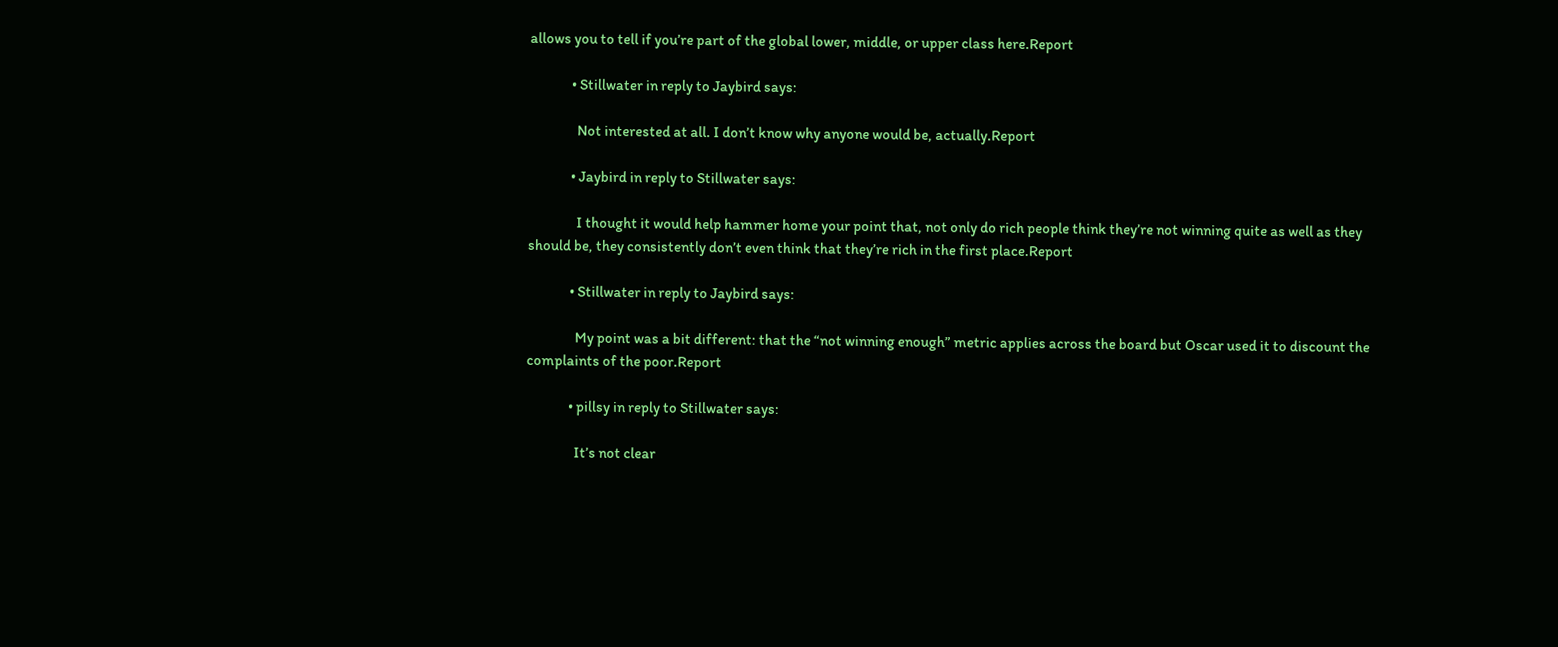allows you to tell if you’re part of the global lower, middle, or upper class here.Report

              • Stillwater in reply to Jaybird says:

                Not interested at all. I don’t know why anyone would be, actually.Report

              • Jaybird in reply to Stillwater says:

                I thought it would help hammer home your point that, not only do rich people think they’re not winning quite as well as they should be, they consistently don’t even think that they’re rich in the first place.Report

              • Stillwater in reply to Jaybird says:

                My point was a bit different: that the “not winning enough” metric applies across the board but Oscar used it to discount the complaints of the poor.Report

              • pillsy in reply to Stillwater says:

                It’s not clear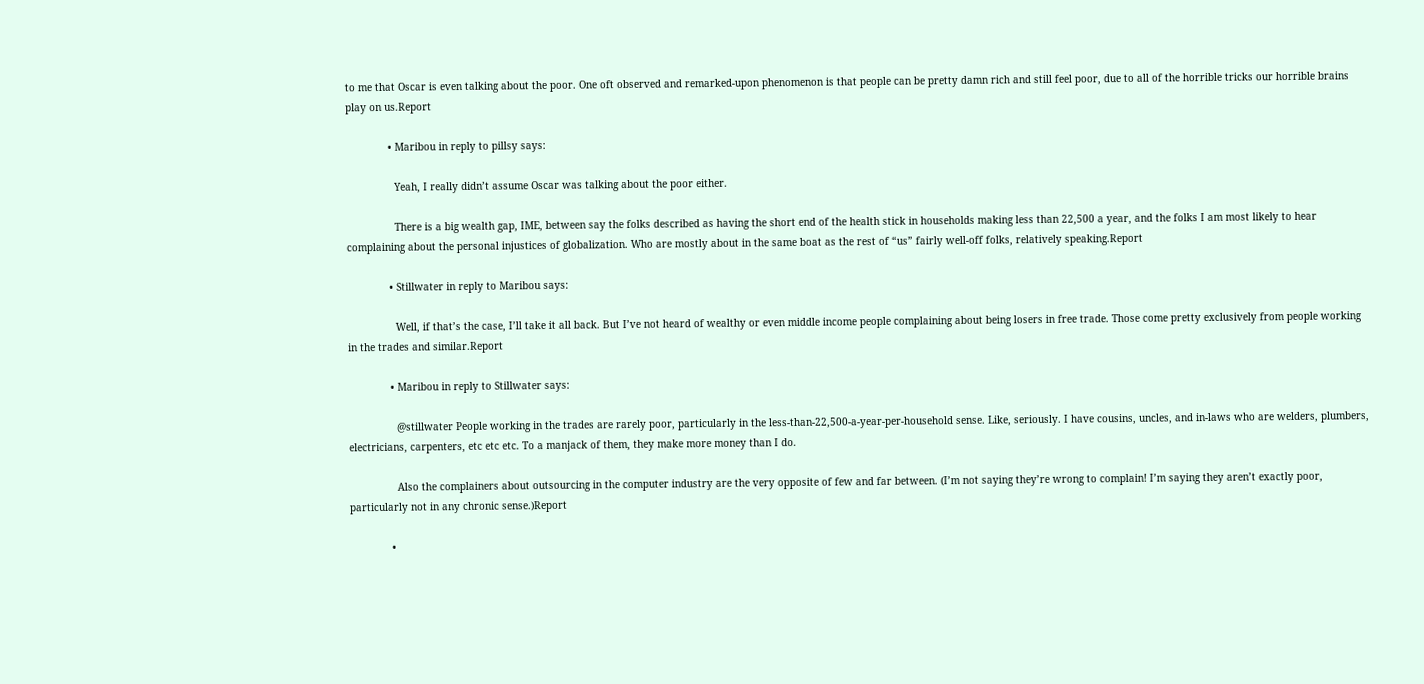to me that Oscar is even talking about the poor. One oft observed and remarked-upon phenomenon is that people can be pretty damn rich and still feel poor, due to all of the horrible tricks our horrible brains play on us.Report

              • Maribou in reply to pillsy says:

                Yeah, I really didn’t assume Oscar was talking about the poor either.

                There is a big wealth gap, IME, between say the folks described as having the short end of the health stick in households making less than 22,500 a year, and the folks I am most likely to hear complaining about the personal injustices of globalization. Who are mostly about in the same boat as the rest of “us” fairly well-off folks, relatively speaking.Report

              • Stillwater in reply to Maribou says:

                Well, if that’s the case, I’ll take it all back. But I’ve not heard of wealthy or even middle income people complaining about being losers in free trade. Those come pretty exclusively from people working in the trades and similar.Report

              • Maribou in reply to Stillwater says:

                @stillwater People working in the trades are rarely poor, particularly in the less-than-22,500-a-year-per-household sense. Like, seriously. I have cousins, uncles, and in-laws who are welders, plumbers, electricians, carpenters, etc etc etc. To a manjack of them, they make more money than I do.

                Also the complainers about outsourcing in the computer industry are the very opposite of few and far between. (I’m not saying they’re wrong to complain! I’m saying they aren’t exactly poor, particularly not in any chronic sense.)Report

              •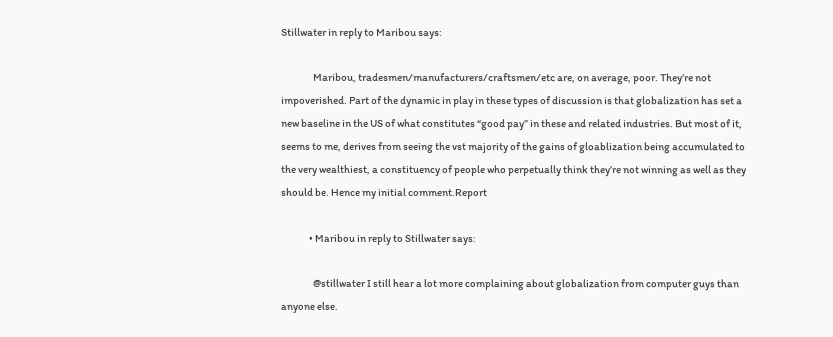Stillwater in reply to Maribou says:

                Maribou, tradesmen/manufacturers/craftsmen/etc are, on average, poor. They’re not impoverished. Part of the dynamic in play in these types of discussion is that globalization has set a new baseline in the US of what constitutes “good pay” in these and related industries. But most of it, seems to me, derives from seeing the vst majority of the gains of gloablization being accumulated to the very wealthiest, a constituency of people who perpetually think they’re not winning as well as they should be. Hence my initial comment.Report

              • Maribou in reply to Stillwater says:

                @stillwater I still hear a lot more complaining about globalization from computer guys than anyone else.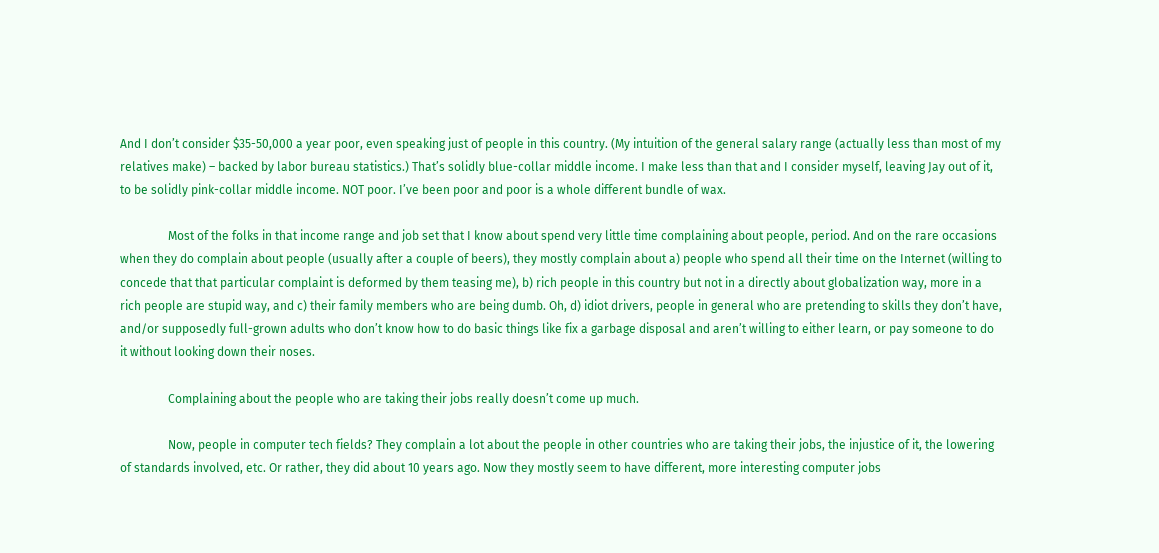And I don’t consider $35-50,000 a year poor, even speaking just of people in this country. (My intuition of the general salary range (actually less than most of my relatives make) – backed by labor bureau statistics.) That’s solidly blue-collar middle income. I make less than that and I consider myself, leaving Jay out of it, to be solidly pink-collar middle income. NOT poor. I’ve been poor and poor is a whole different bundle of wax.

                Most of the folks in that income range and job set that I know about spend very little time complaining about people, period. And on the rare occasions when they do complain about people (usually after a couple of beers), they mostly complain about a) people who spend all their time on the Internet (willing to concede that that particular complaint is deformed by them teasing me), b) rich people in this country but not in a directly about globalization way, more in a rich people are stupid way, and c) their family members who are being dumb. Oh, d) idiot drivers, people in general who are pretending to skills they don’t have, and/or supposedly full-grown adults who don’t know how to do basic things like fix a garbage disposal and aren’t willing to either learn, or pay someone to do it without looking down their noses.

                Complaining about the people who are taking their jobs really doesn’t come up much.

                Now, people in computer tech fields? They complain a lot about the people in other countries who are taking their jobs, the injustice of it, the lowering of standards involved, etc. Or rather, they did about 10 years ago. Now they mostly seem to have different, more interesting computer jobs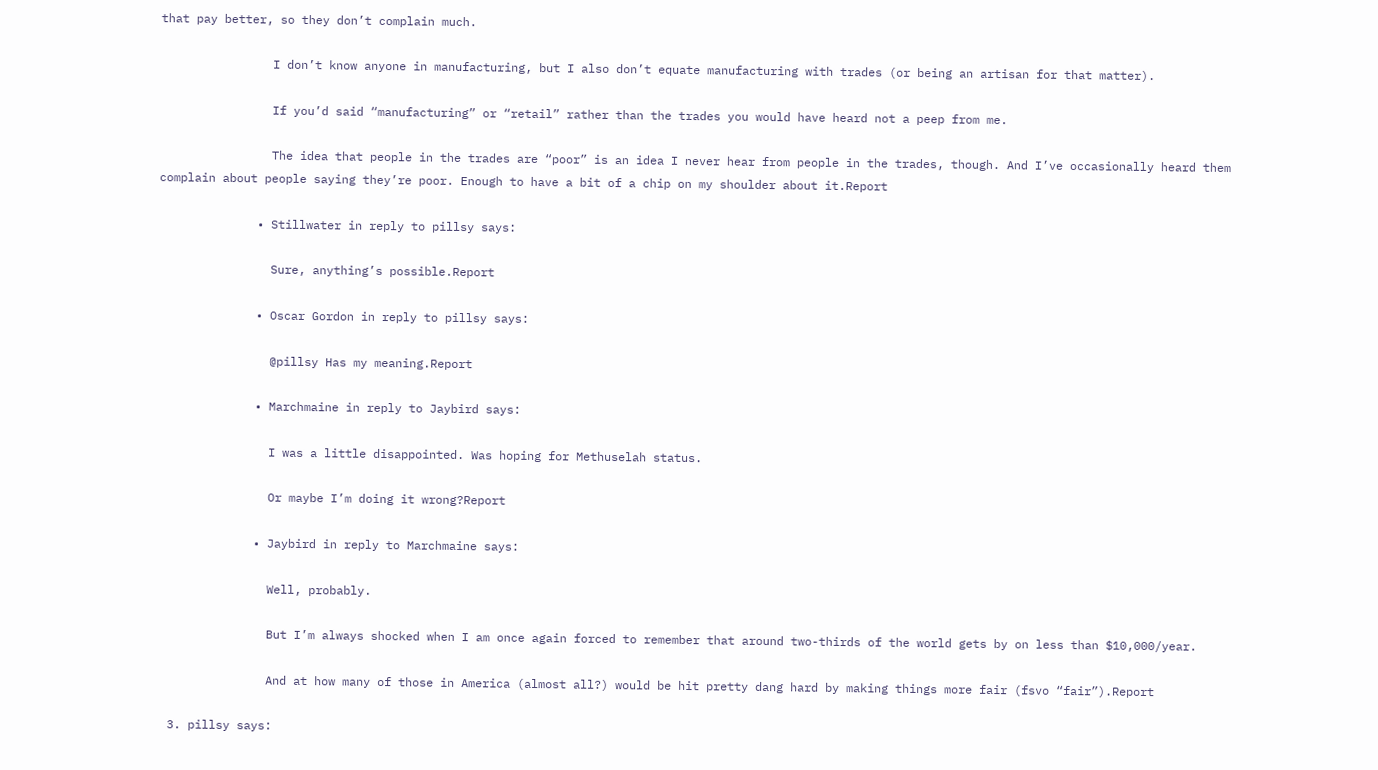that pay better, so they don’t complain much.

                I don’t know anyone in manufacturing, but I also don’t equate manufacturing with trades (or being an artisan for that matter).

                If you’d said “manufacturing” or “retail” rather than the trades you would have heard not a peep from me.

                The idea that people in the trades are “poor” is an idea I never hear from people in the trades, though. And I’ve occasionally heard them complain about people saying they’re poor. Enough to have a bit of a chip on my shoulder about it.Report

              • Stillwater in reply to pillsy says:

                Sure, anything’s possible.Report

              • Oscar Gordon in reply to pillsy says:

                @pillsy Has my meaning.Report

              • Marchmaine in reply to Jaybird says:

                I was a little disappointed. Was hoping for Methuselah status.

                Or maybe I’m doing it wrong?Report

              • Jaybird in reply to Marchmaine says:

                Well, probably.

                But I’m always shocked when I am once again forced to remember that around two-thirds of the world gets by on less than $10,000/year.

                And at how many of those in America (almost all?) would be hit pretty dang hard by making things more fair (fsvo “fair”).Report

  3. pillsy says: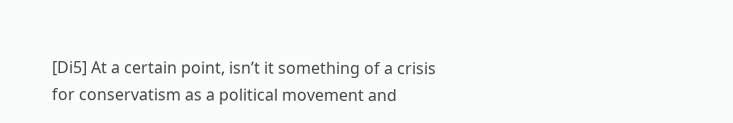[Di5] At a certain point, isn’t it something of a crisis for conservatism as a political movement and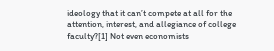ideology that it can’t compete at all for the attention, interest, and allegiance of college faculty?[1] Not even economists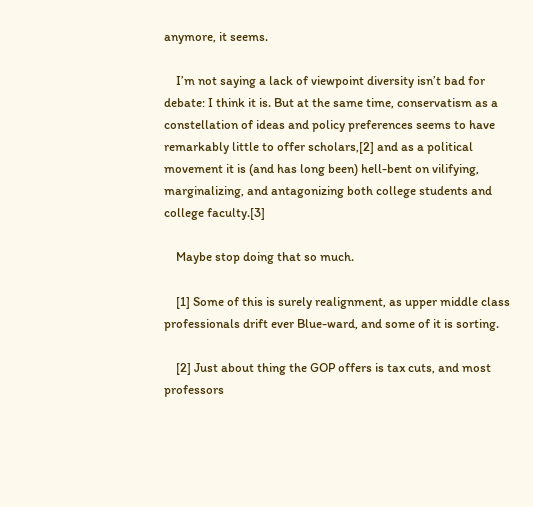anymore, it seems.

    I’m not saying a lack of viewpoint diversity isn’t bad for debate: I think it is. But at the same time, conservatism as a constellation of ideas and policy preferences seems to have remarkably little to offer scholars,[2] and as a political movement it is (and has long been) hell-bent on vilifying, marginalizing, and antagonizing both college students and college faculty.[3]

    Maybe stop doing that so much.

    [1] Some of this is surely realignment, as upper middle class professionals drift ever Blue-ward, and some of it is sorting.

    [2] Just about thing the GOP offers is tax cuts, and most professors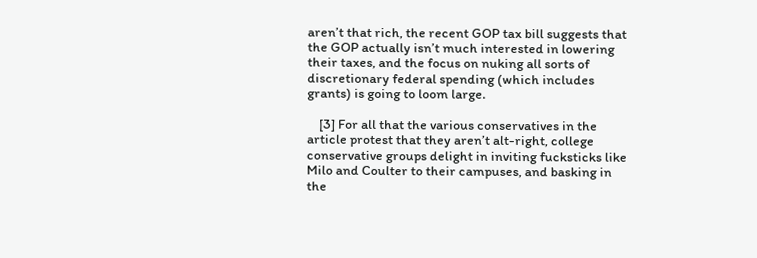aren’t that rich, the recent GOP tax bill suggests that the GOP actually isn’t much interested in lowering their taxes, and the focus on nuking all sorts of discretionary federal spending (which includes grants) is going to loom large.

    [3] For all that the various conservatives in the article protest that they aren’t alt-right, college conservative groups delight in inviting fucksticks like Milo and Coulter to their campuses, and basking in the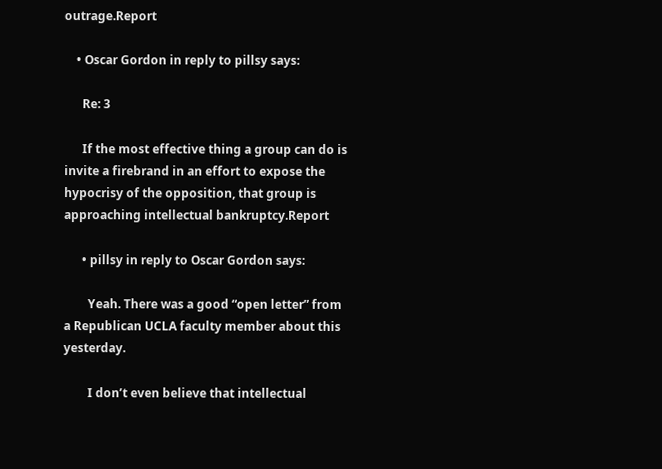outrage.Report

    • Oscar Gordon in reply to pillsy says:

      Re: 3

      If the most effective thing a group can do is invite a firebrand in an effort to expose the hypocrisy of the opposition, that group is approaching intellectual bankruptcy.Report

      • pillsy in reply to Oscar Gordon says:

        Yeah. There was a good “open letter” from a Republican UCLA faculty member about this yesterday.

        I don’t even believe that intellectual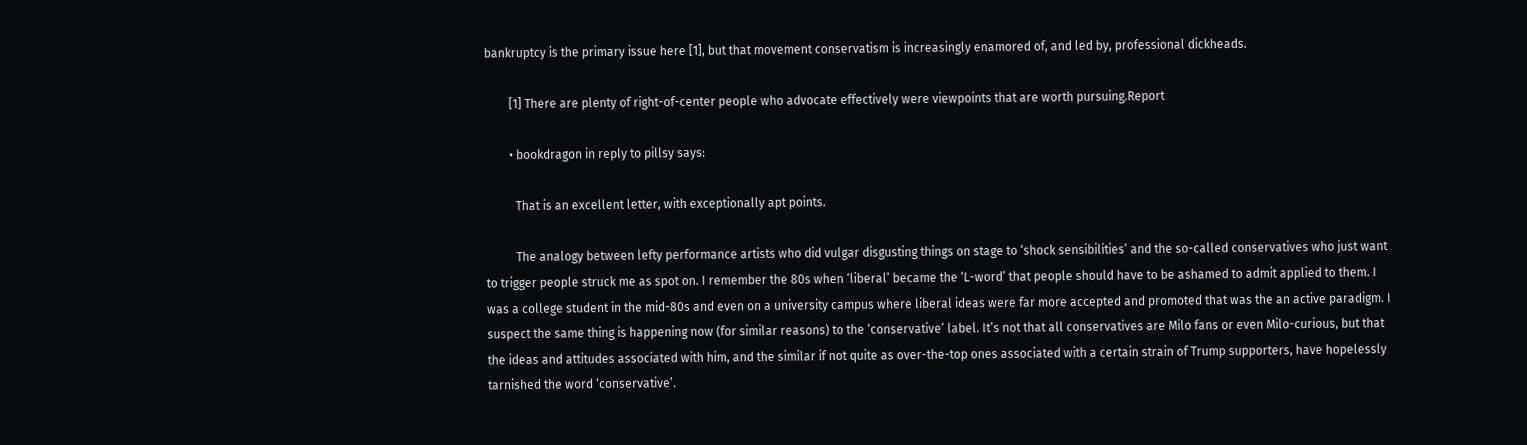bankruptcy is the primary issue here [1], but that movement conservatism is increasingly enamored of, and led by, professional dickheads.

        [1] There are plenty of right-of-center people who advocate effectively were viewpoints that are worth pursuing.Report

        • bookdragon in reply to pillsy says:

          That is an excellent letter, with exceptionally apt points.

          The analogy between lefty performance artists who did vulgar disgusting things on stage to ‘shock sensibilities’ and the so-called conservatives who just want to trigger people struck me as spot on. I remember the 80s when ‘liberal’ became the ‘L-word’ that people should have to be ashamed to admit applied to them. I was a college student in the mid-80s and even on a university campus where liberal ideas were far more accepted and promoted that was the an active paradigm. I suspect the same thing is happening now (for similar reasons) to the ‘conservative’ label. It’s not that all conservatives are Milo fans or even Milo-curious, but that the ideas and attitudes associated with him, and the similar if not quite as over-the-top ones associated with a certain strain of Trump supporters, have hopelessly tarnished the word ‘conservative’.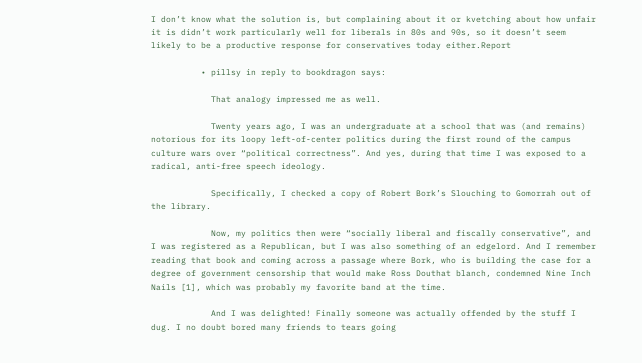I don’t know what the solution is, but complaining about it or kvetching about how unfair it is didn’t work particularly well for liberals in 80s and 90s, so it doesn’t seem likely to be a productive response for conservatives today either.Report

          • pillsy in reply to bookdragon says:

            That analogy impressed me as well.

            Twenty years ago, I was an undergraduate at a school that was (and remains) notorious for its loopy left-of-center politics during the first round of the campus culture wars over “political correctness”. And yes, during that time I was exposed to a radical, anti-free speech ideology.

            Specifically, I checked a copy of Robert Bork’s Slouching to Gomorrah out of the library.

            Now, my politics then were “socially liberal and fiscally conservative”, and I was registered as a Republican, but I was also something of an edgelord. And I remember reading that book and coming across a passage where Bork, who is building the case for a degree of government censorship that would make Ross Douthat blanch, condemned Nine Inch Nails [1], which was probably my favorite band at the time.

            And I was delighted! Finally someone was actually offended by the stuff I dug. I no doubt bored many friends to tears going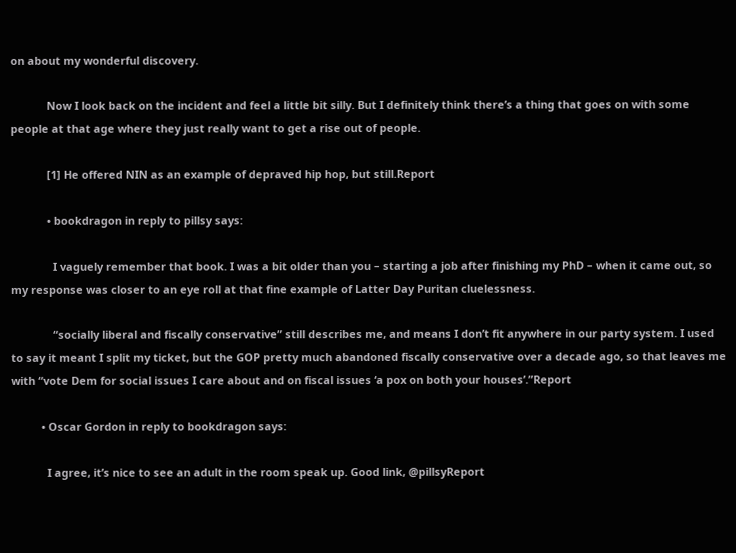on about my wonderful discovery.

            Now I look back on the incident and feel a little bit silly. But I definitely think there’s a thing that goes on with some people at that age where they just really want to get a rise out of people.

            [1] He offered NIN as an example of depraved hip hop, but still.Report

            • bookdragon in reply to pillsy says:

              I vaguely remember that book. I was a bit older than you – starting a job after finishing my PhD – when it came out, so my response was closer to an eye roll at that fine example of Latter Day Puritan cluelessness.

              “socially liberal and fiscally conservative” still describes me, and means I don’t fit anywhere in our party system. I used to say it meant I split my ticket, but the GOP pretty much abandoned fiscally conservative over a decade ago, so that leaves me with “vote Dem for social issues I care about and on fiscal issues ‘a pox on both your houses’.”Report

          • Oscar Gordon in reply to bookdragon says:

            I agree, it’s nice to see an adult in the room speak up. Good link, @pillsyReport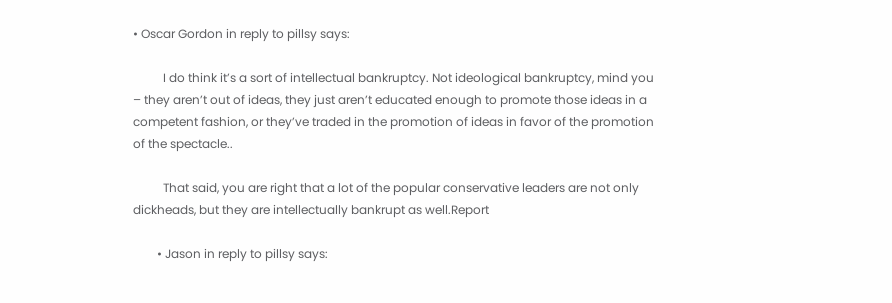• Oscar Gordon in reply to pillsy says:

          I do think it’s a sort of intellectual bankruptcy. Not ideological bankruptcy, mind you – they aren’t out of ideas, they just aren’t educated enough to promote those ideas in a competent fashion, or they’ve traded in the promotion of ideas in favor of the promotion of the spectacle..

          That said, you are right that a lot of the popular conservative leaders are not only dickheads, but they are intellectually bankrupt as well.Report

        • Jason in reply to pillsy says: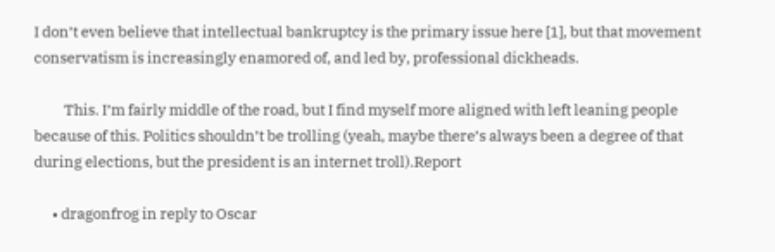I don’t even believe that intellectual bankruptcy is the primary issue here [1], but that movement conservatism is increasingly enamored of, and led by, professional dickheads.

          This. I’m fairly middle of the road, but I find myself more aligned with left leaning people because of this. Politics shouldn’t be trolling (yeah, maybe there’s always been a degree of that during elections, but the president is an internet troll).Report

      • dragonfrog in reply to Oscar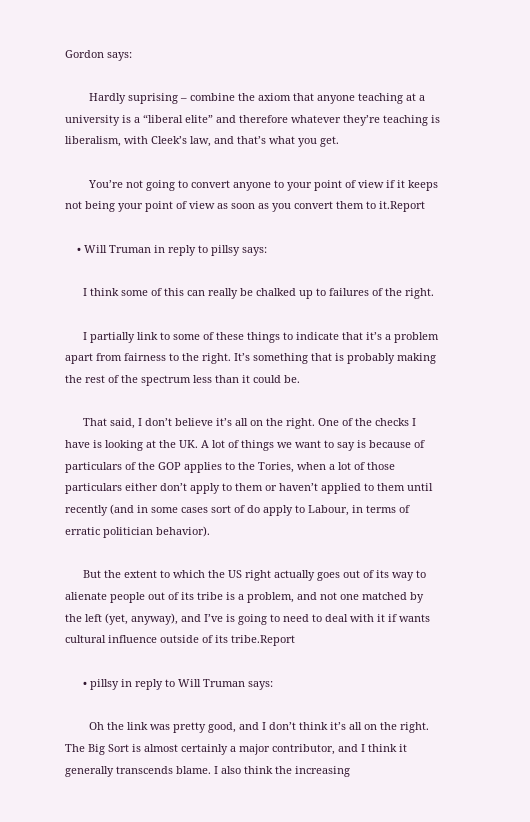Gordon says:

        Hardly suprising – combine the axiom that anyone teaching at a university is a “liberal elite” and therefore whatever they’re teaching is liberalism, with Cleek’s law, and that’s what you get.

        You’re not going to convert anyone to your point of view if it keeps not being your point of view as soon as you convert them to it.Report

    • Will Truman in reply to pillsy says:

      I think some of this can really be chalked up to failures of the right.

      I partially link to some of these things to indicate that it’s a problem apart from fairness to the right. It’s something that is probably making the rest of the spectrum less than it could be.

      That said, I don’t believe it’s all on the right. One of the checks I have is looking at the UK. A lot of things we want to say is because of particulars of the GOP applies to the Tories, when a lot of those particulars either don’t apply to them or haven’t applied to them until recently (and in some cases sort of do apply to Labour, in terms of erratic politician behavior).

      But the extent to which the US right actually goes out of its way to alienate people out of its tribe is a problem, and not one matched by the left (yet, anyway), and I’ve is going to need to deal with it if wants cultural influence outside of its tribe.Report

      • pillsy in reply to Will Truman says:

        Oh the link was pretty good, and I don’t think it’s all on the right. The Big Sort is almost certainly a major contributor, and I think it generally transcends blame. I also think the increasing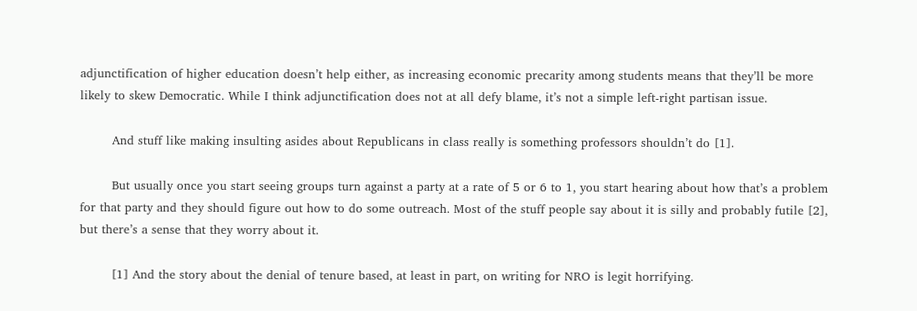adjunctification of higher education doesn’t help either, as increasing economic precarity among students means that they’ll be more likely to skew Democratic. While I think adjunctification does not at all defy blame, it’s not a simple left-right partisan issue.

        And stuff like making insulting asides about Republicans in class really is something professors shouldn’t do [1].

        But usually once you start seeing groups turn against a party at a rate of 5 or 6 to 1, you start hearing about how that’s a problem for that party and they should figure out how to do some outreach. Most of the stuff people say about it is silly and probably futile [2], but there’s a sense that they worry about it.

        [1] And the story about the denial of tenure based, at least in part, on writing for NRO is legit horrifying.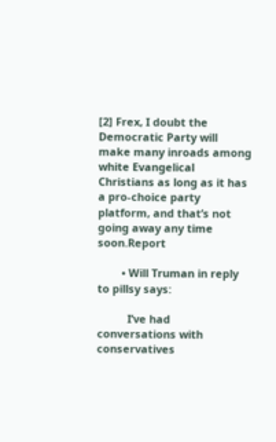[2] Frex, I doubt the Democratic Party will make many inroads among white Evangelical Christians as long as it has a pro-choice party platform, and that’s not going away any time soon.Report

        • Will Truman in reply to pillsy says:

          I’ve had conversations with conservatives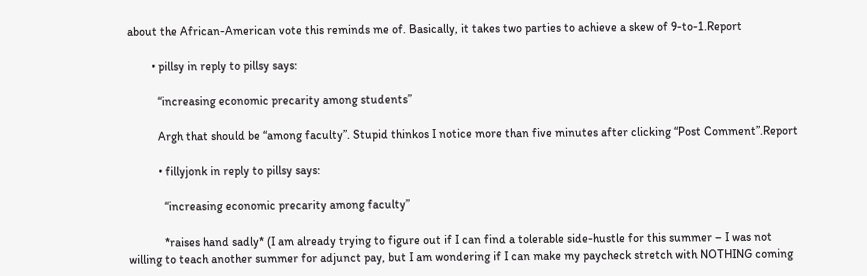about the African-American vote this reminds me of. Basically, it takes two parties to achieve a skew of 9-to-1.Report

        • pillsy in reply to pillsy says:

          “increasing economic precarity among students”

          Argh that should be “among faculty”. Stupid thinkos I notice more than five minutes after clicking “Post Comment”.Report

          • fillyjonk in reply to pillsy says:

            “increasing economic precarity among faculty”

            *raises hand sadly* (I am already trying to figure out if I can find a tolerable side-hustle for this summer – I was not willing to teach another summer for adjunct pay, but I am wondering if I can make my paycheck stretch with NOTHING coming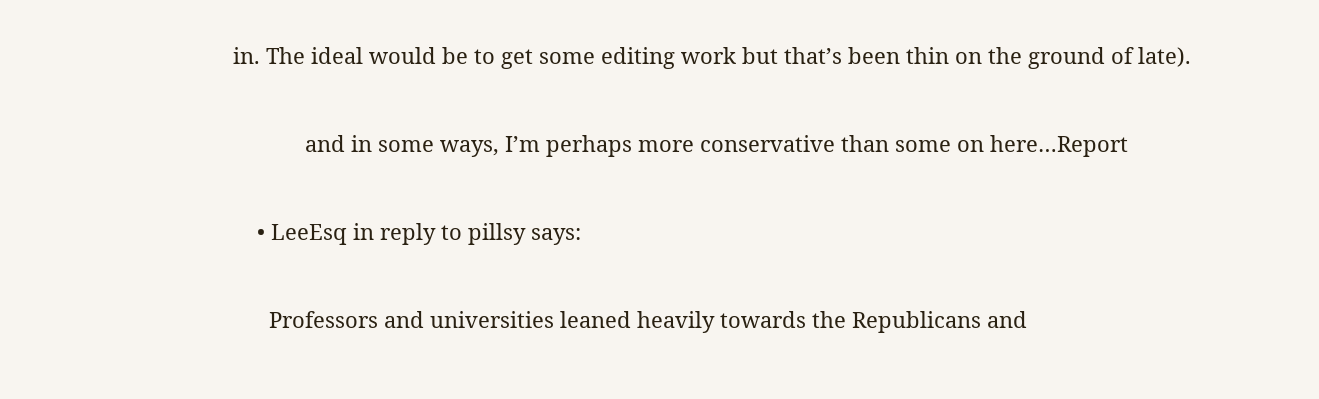in. The ideal would be to get some editing work but that’s been thin on the ground of late).

            and in some ways, I’m perhaps more conservative than some on here…Report

    • LeeEsq in reply to pillsy says:

      Professors and universities leaned heavily towards the Republicans and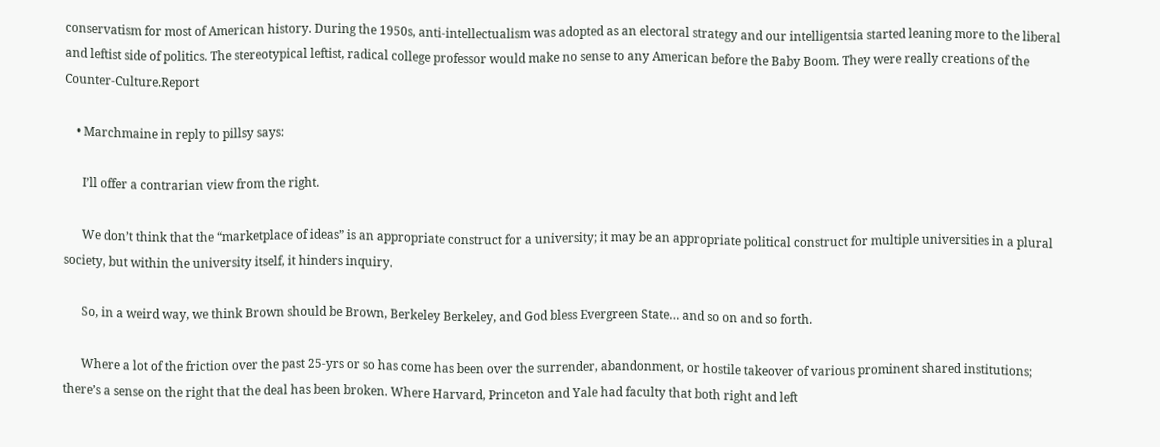conservatism for most of American history. During the 1950s, anti-intellectualism was adopted as an electoral strategy and our intelligentsia started leaning more to the liberal and leftist side of politics. The stereotypical leftist, radical college professor would make no sense to any American before the Baby Boom. They were really creations of the Counter-Culture.Report

    • Marchmaine in reply to pillsy says:

      I’ll offer a contrarian view from the right.

      We don’t think that the “marketplace of ideas” is an appropriate construct for a university; it may be an appropriate political construct for multiple universities in a plural society, but within the university itself, it hinders inquiry.

      So, in a weird way, we think Brown should be Brown, Berkeley Berkeley, and God bless Evergreen State… and so on and so forth.

      Where a lot of the friction over the past 25-yrs or so has come has been over the surrender, abandonment, or hostile takeover of various prominent shared institutions; there’s a sense on the right that the deal has been broken. Where Harvard, Princeton and Yale had faculty that both right and left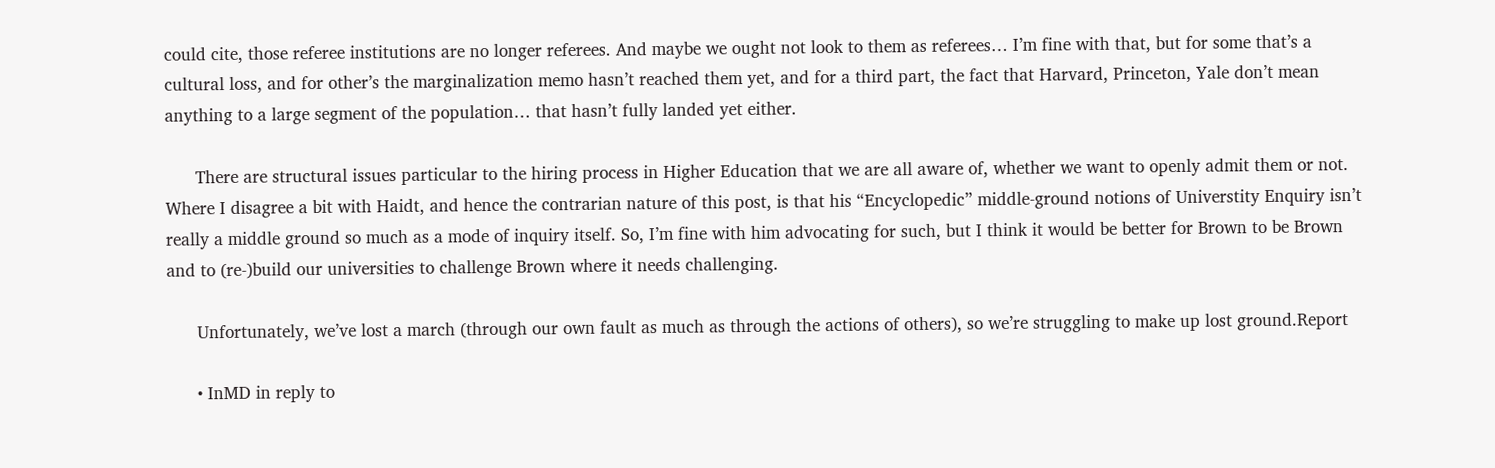could cite, those referee institutions are no longer referees. And maybe we ought not look to them as referees… I’m fine with that, but for some that’s a cultural loss, and for other’s the marginalization memo hasn’t reached them yet, and for a third part, the fact that Harvard, Princeton, Yale don’t mean anything to a large segment of the population… that hasn’t fully landed yet either.

      There are structural issues particular to the hiring process in Higher Education that we are all aware of, whether we want to openly admit them or not. Where I disagree a bit with Haidt, and hence the contrarian nature of this post, is that his “Encyclopedic” middle-ground notions of Universtity Enquiry isn’t really a middle ground so much as a mode of inquiry itself. So, I’m fine with him advocating for such, but I think it would be better for Brown to be Brown and to (re-)build our universities to challenge Brown where it needs challenging.

      Unfortunately, we’ve lost a march (through our own fault as much as through the actions of others), so we’re struggling to make up lost ground.Report

      • InMD in reply to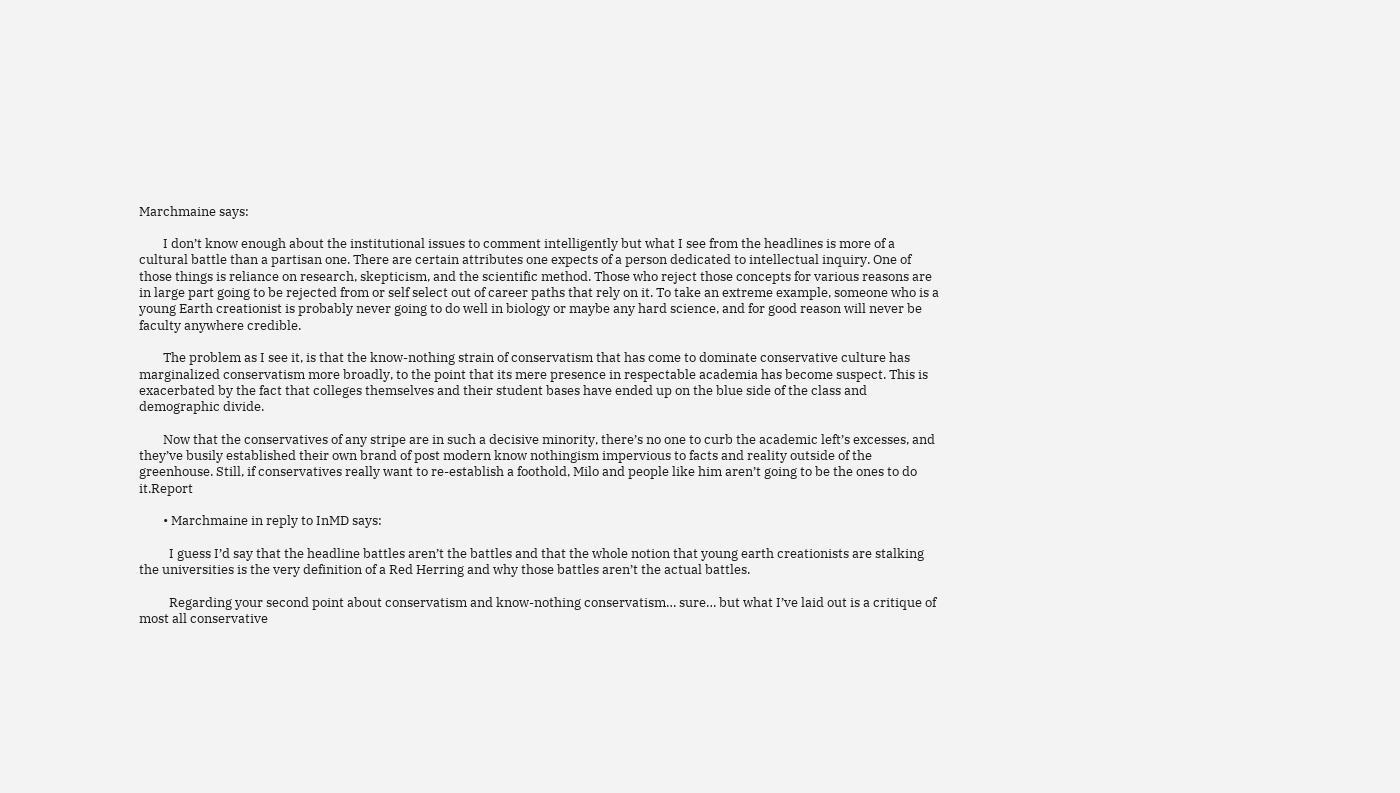Marchmaine says:

        I don’t know enough about the institutional issues to comment intelligently but what I see from the headlines is more of a cultural battle than a partisan one. There are certain attributes one expects of a person dedicated to intellectual inquiry. One of those things is reliance on research, skepticism, and the scientific method. Those who reject those concepts for various reasons are in large part going to be rejected from or self select out of career paths that rely on it. To take an extreme example, someone who is a young Earth creationist is probably never going to do well in biology or maybe any hard science, and for good reason will never be faculty anywhere credible.

        The problem as I see it, is that the know-nothing strain of conservatism that has come to dominate conservative culture has marginalized conservatism more broadly, to the point that its mere presence in respectable academia has become suspect. This is exacerbated by the fact that colleges themselves and their student bases have ended up on the blue side of the class and demographic divide.

        Now that the conservatives of any stripe are in such a decisive minority, there’s no one to curb the academic left’s excesses, and they’ve busily established their own brand of post modern know nothingism impervious to facts and reality outside of the greenhouse. Still, if conservatives really want to re-establish a foothold, Milo and people like him aren’t going to be the ones to do it.Report

        • Marchmaine in reply to InMD says:

          I guess I’d say that the headline battles aren’t the battles and that the whole notion that young earth creationists are stalking the universities is the very definition of a Red Herring and why those battles aren’t the actual battles.

          Regarding your second point about conservatism and know-nothing conservatism… sure… but what I’ve laid out is a critique of most all conservative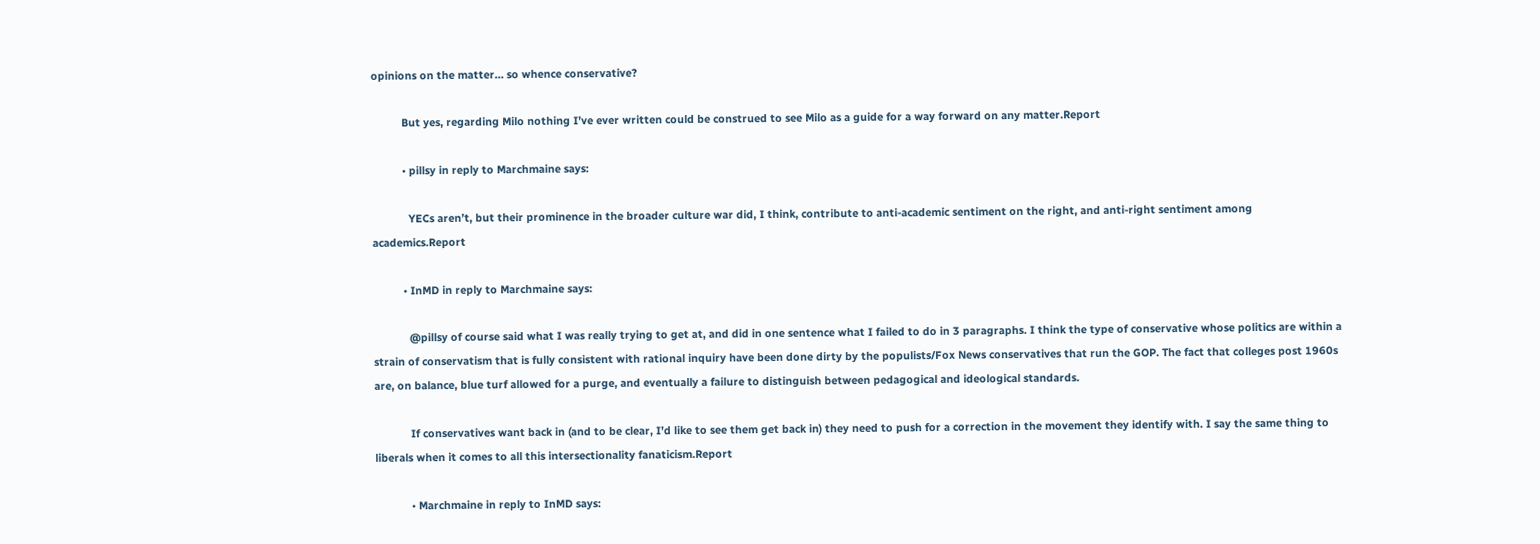opinions on the matter… so whence conservative?

          But yes, regarding Milo nothing I’ve ever written could be construed to see Milo as a guide for a way forward on any matter.Report

          • pillsy in reply to Marchmaine says:

            YECs aren’t, but their prominence in the broader culture war did, I think, contribute to anti-academic sentiment on the right, and anti-right sentiment among academics.Report

          • InMD in reply to Marchmaine says:

            @pillsy of course said what I was really trying to get at, and did in one sentence what I failed to do in 3 paragraphs. I think the type of conservative whose politics are within a strain of conservatism that is fully consistent with rational inquiry have been done dirty by the populists/Fox News conservatives that run the GOP. The fact that colleges post 1960s are, on balance, blue turf allowed for a purge, and eventually a failure to distinguish between pedagogical and ideological standards.

            If conservatives want back in (and to be clear, I’d like to see them get back in) they need to push for a correction in the movement they identify with. I say the same thing to liberals when it comes to all this intersectionality fanaticism.Report

            • Marchmaine in reply to InMD says: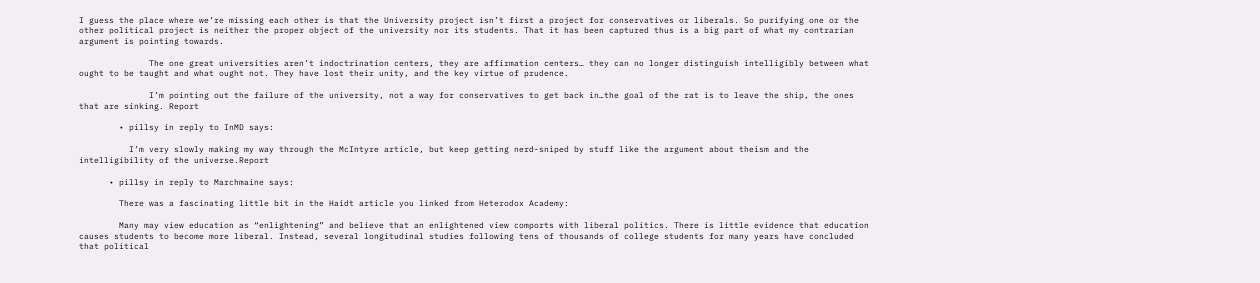I guess the place where we’re missing each other is that the University project isn’t first a project for conservatives or liberals. So purifying one or the other political project is neither the proper object of the university nor its students. That it has been captured thus is a big part of what my contrarian argument is pointing towards.

              The one great universities aren’t indoctrination centers, they are affirmation centers… they can no longer distinguish intelligibly between what ought to be taught and what ought not. They have lost their unity, and the key virtue of prudence.

              I’m pointing out the failure of the university, not a way for conservatives to get back in…the goal of the rat is to leave the ship, the ones that are sinking. Report

        • pillsy in reply to InMD says:

          I’m very slowly making my way through the McIntyre article, but keep getting nerd-sniped by stuff like the argument about theism and the intelligibility of the universe.Report

      • pillsy in reply to Marchmaine says:

        There was a fascinating little bit in the Haidt article you linked from Heterodox Academy:

        Many may view education as “enlightening” and believe that an enlightened view comports with liberal politics. There is little evidence that education causes students to become more liberal. Instead, several longitudinal studies following tens of thousands of college students for many years have concluded that political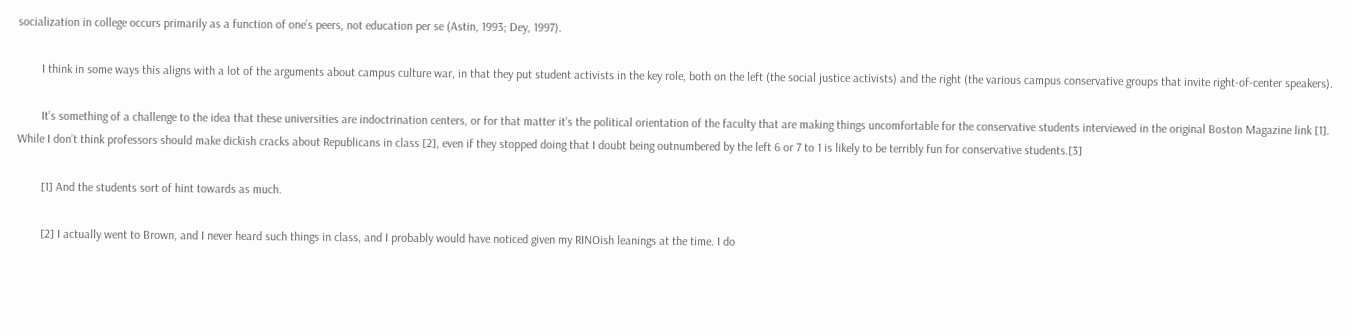socialization in college occurs primarily as a function of one’s peers, not education per se (Astin, 1993; Dey, 1997).

        I think in some ways this aligns with a lot of the arguments about campus culture war, in that they put student activists in the key role, both on the left (the social justice activists) and the right (the various campus conservative groups that invite right-of-center speakers).

        It’s something of a challenge to the idea that these universities are indoctrination centers, or for that matter it’s the political orientation of the faculty that are making things uncomfortable for the conservative students interviewed in the original Boston Magazine link [1]. While I don’t think professors should make dickish cracks about Republicans in class [2], even if they stopped doing that I doubt being outnumbered by the left 6 or 7 to 1 is likely to be terribly fun for conservative students.[3]

        [1] And the students sort of hint towards as much.

        [2] I actually went to Brown, and I never heard such things in class, and I probably would have noticed given my RINOish leanings at the time. I do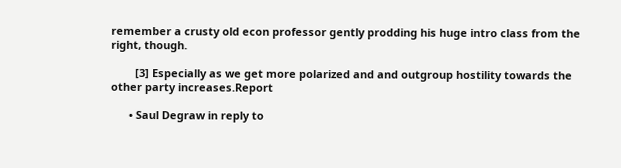remember a crusty old econ professor gently prodding his huge intro class from the right, though.

        [3] Especially as we get more polarized and and outgroup hostility towards the other party increases.Report

      • Saul Degraw in reply to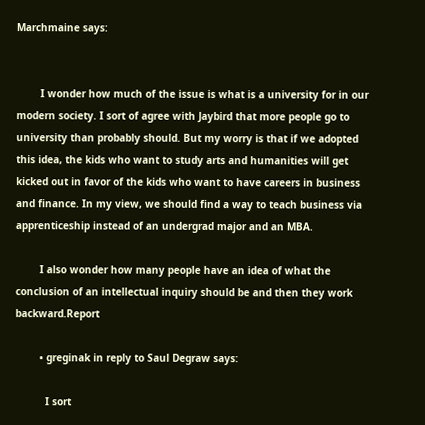Marchmaine says:


        I wonder how much of the issue is what is a university for in our modern society. I sort of agree with Jaybird that more people go to university than probably should. But my worry is that if we adopted this idea, the kids who want to study arts and humanities will get kicked out in favor of the kids who want to have careers in business and finance. In my view, we should find a way to teach business via apprenticeship instead of an undergrad major and an MBA.

        I also wonder how many people have an idea of what the conclusion of an intellectual inquiry should be and then they work backward.Report

        • greginak in reply to Saul Degraw says:

          I sort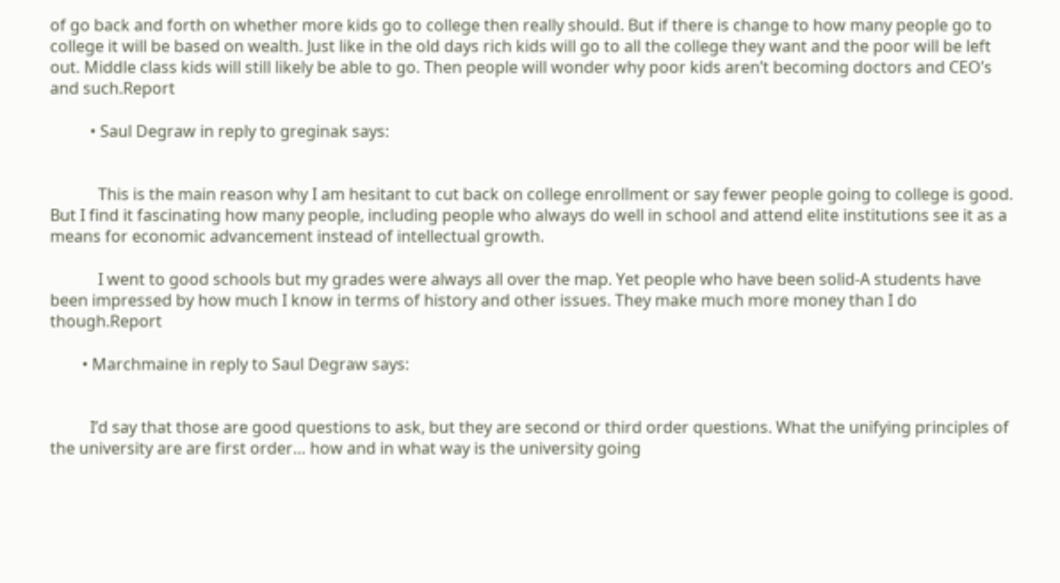of go back and forth on whether more kids go to college then really should. But if there is change to how many people go to college it will be based on wealth. Just like in the old days rich kids will go to all the college they want and the poor will be left out. Middle class kids will still likely be able to go. Then people will wonder why poor kids aren’t becoming doctors and CEO’s and such.Report

          • Saul Degraw in reply to greginak says:


            This is the main reason why I am hesitant to cut back on college enrollment or say fewer people going to college is good. But I find it fascinating how many people, including people who always do well in school and attend elite institutions see it as a means for economic advancement instead of intellectual growth.

            I went to good schools but my grades were always all over the map. Yet people who have been solid-A students have been impressed by how much I know in terms of history and other issues. They make much more money than I do though.Report

        • Marchmaine in reply to Saul Degraw says:


          I’d say that those are good questions to ask, but they are second or third order questions. What the unifying principles of the university are are first order… how and in what way is the university going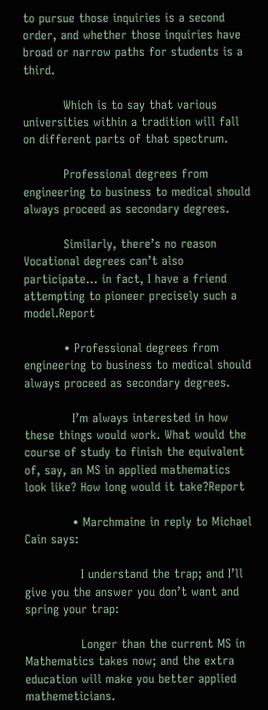to pursue those inquiries is a second order, and whether those inquiries have broad or narrow paths for students is a third.

          Which is to say that various universities within a tradition will fall on different parts of that spectrum.

          Professional degrees from engineering to business to medical should always proceed as secondary degrees.

          Similarly, there’s no reason Vocational degrees can’t also participate… in fact, I have a friend attempting to pioneer precisely such a model.Report

          • Professional degrees from engineering to business to medical should always proceed as secondary degrees.

            I’m always interested in how these things would work. What would the course of study to finish the equivalent of, say, an MS in applied mathematics look like? How long would it take?Report

            • Marchmaine in reply to Michael Cain says:

              I understand the trap; and I’ll give you the answer you don’t want and spring your trap:

              Longer than the current MS in Mathematics takes now; and the extra education will make you better applied mathemeticians.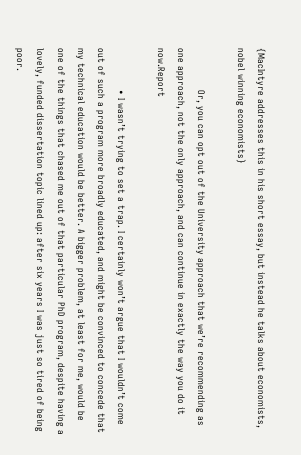{MacIntyre addresses this in his short essay, but instead he talks about economists, nobel winning economists}

              Or, you can opt out of the University approach that we’re recommending as one approach, not the only approach, and can continue in exactly the way you do it now.Report

              • I wasn’t trying to set a trap. I certainly won’t argue that I wouldn’t come out of such a program more broadly educated, and might be convinced to concede that my technical education would be better. A bigger problem, at least for me, would be one of the things that chased me out of that particular PhD program, despite having a lovely, funded dissertation topic lined up: after six years I was just so tired of being poor.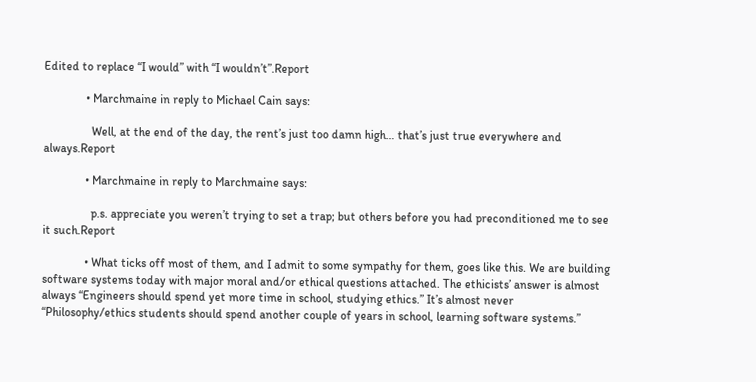Edited to replace “I would” with “I wouldn’t”.Report

              • Marchmaine in reply to Michael Cain says:

                Well, at the end of the day, the rent’s just too damn high… that’s just true everywhere and always.Report

              • Marchmaine in reply to Marchmaine says:

                p.s. appreciate you weren’t trying to set a trap; but others before you had preconditioned me to see it such.Report

              • What ticks off most of them, and I admit to some sympathy for them, goes like this. We are building software systems today with major moral and/or ethical questions attached. The ethicists’ answer is almost always “Engineers should spend yet more time in school, studying ethics.” It’s almost never “Philosophy/ethics students should spend another couple of years in school, learning software systems.”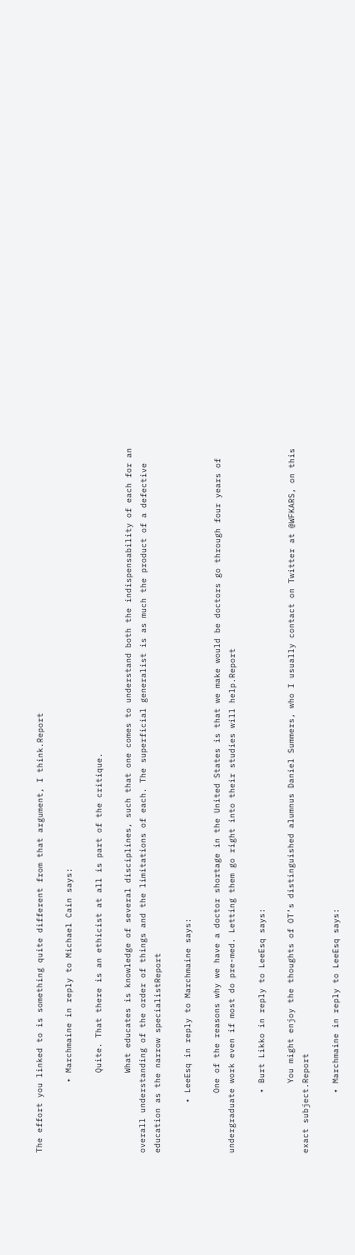The effort you linked to is something quite different from that argument, I think.Report

              • Marchmaine in reply to Michael Cain says:

                Quite. That there is an ethicist at all is part of the critique.

                What educates is knowledge of several disciplines, such that one comes to understand both the indispensability of each for an overall understanding of the order of things and the limitations of each. The superficial generalist is as much the product of a defective education as the narrow specialistReport

          • LeeEsq in reply to Marchmaine says:

            One of the reasons why we have a doctor shortage in the United States is that we make would be doctors go through four years of undergraduate work even if most do pre-med. Letting them go right into their studies will help.Report

            • Burt Likko in reply to LeeEsq says:

              You might enjoy the thoughts of OT’s distinguished alumnus Daniel Summers, who I usually contact on Twitter at @WFKARS, on this exact subject.Report

            • Marchmaine in reply to LeeEsq says: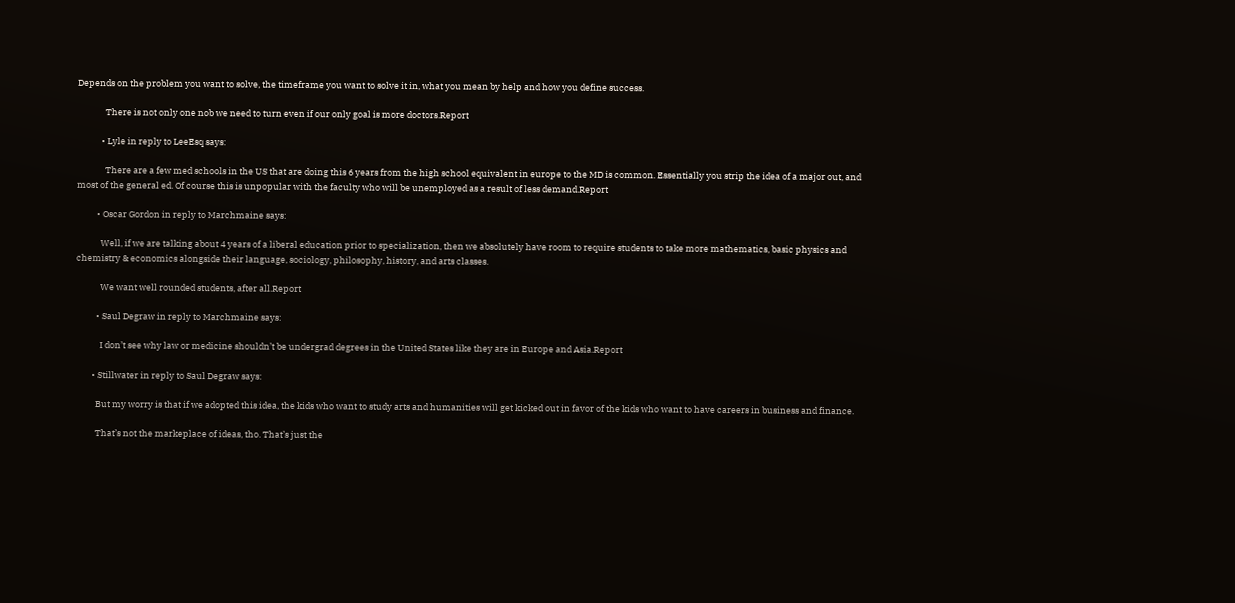Depends on the problem you want to solve, the timeframe you want to solve it in, what you mean by help and how you define success.

              There is not only one nob we need to turn even if our only goal is more doctors.Report

            • Lyle in reply to LeeEsq says:

              There are a few med schools in the US that are doing this 6 years from the high school equivalent in europe to the MD is common. Essentially you strip the idea of a major out, and most of the general ed. Of course this is unpopular with the faculty who will be unemployed as a result of less demand.Report

          • Oscar Gordon in reply to Marchmaine says:

            Well, if we are talking about 4 years of a liberal education prior to specialization, then we absolutely have room to require students to take more mathematics, basic physics and chemistry & economics alongside their language, sociology, philosophy, history, and arts classes.

            We want well rounded students, after all.Report

          • Saul Degraw in reply to Marchmaine says:

            I don’t see why law or medicine shouldn’t be undergrad degrees in the United States like they are in Europe and Asia.Report

        • Stillwater in reply to Saul Degraw says:

          But my worry is that if we adopted this idea, the kids who want to study arts and humanities will get kicked out in favor of the kids who want to have careers in business and finance.

          That’s not the markeplace of ideas, tho. That’s just the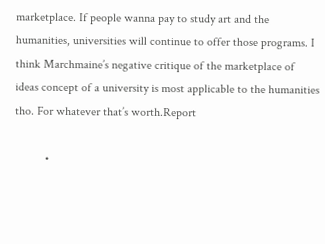marketplace. If people wanna pay to study art and the humanities, universities will continue to offer those programs. I think Marchmaine’s negative critique of the marketplace of ideas concept of a university is most applicable to the humanities tho. For whatever that’s worth.Report

          •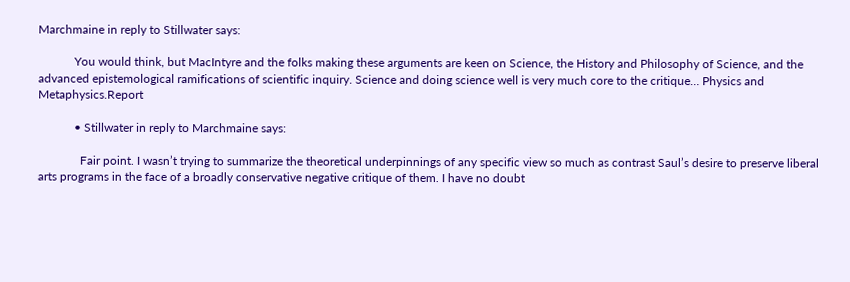Marchmaine in reply to Stillwater says:

            You would think, but MacIntyre and the folks making these arguments are keen on Science, the History and Philosophy of Science, and the advanced epistemological ramifications of scientific inquiry. Science and doing science well is very much core to the critique… Physics and Metaphysics.Report

            • Stillwater in reply to Marchmaine says:

              Fair point. I wasn’t trying to summarize the theoretical underpinnings of any specific view so much as contrast Saul’s desire to preserve liberal arts programs in the face of a broadly conservative negative critique of them. I have no doubt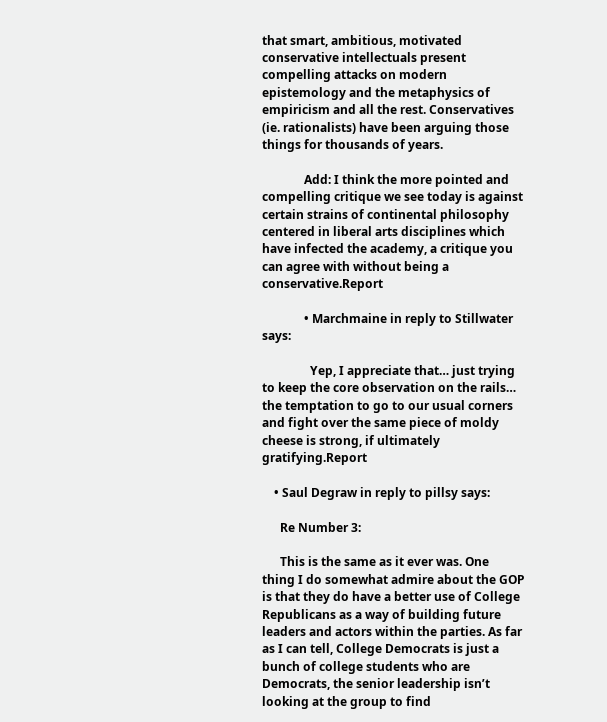that smart, ambitious, motivated conservative intellectuals present compelling attacks on modern epistemology and the metaphysics of empiricism and all the rest. Conservatives (ie. rationalists) have been arguing those things for thousands of years.

              Add: I think the more pointed and compelling critique we see today is against certain strains of continental philosophy centered in liberal arts disciplines which have infected the academy, a critique you can agree with without being a conservative.Report

              • Marchmaine in reply to Stillwater says:

                Yep, I appreciate that… just trying to keep the core observation on the rails… the temptation to go to our usual corners and fight over the same piece of moldy cheese is strong, if ultimately gratifying.Report

    • Saul Degraw in reply to pillsy says:

      Re Number 3:

      This is the same as it ever was. One thing I do somewhat admire about the GOP is that they do have a better use of College Republicans as a way of building future leaders and actors within the parties. As far as I can tell, College Democrats is just a bunch of college students who are Democrats, the senior leadership isn’t looking at the group to find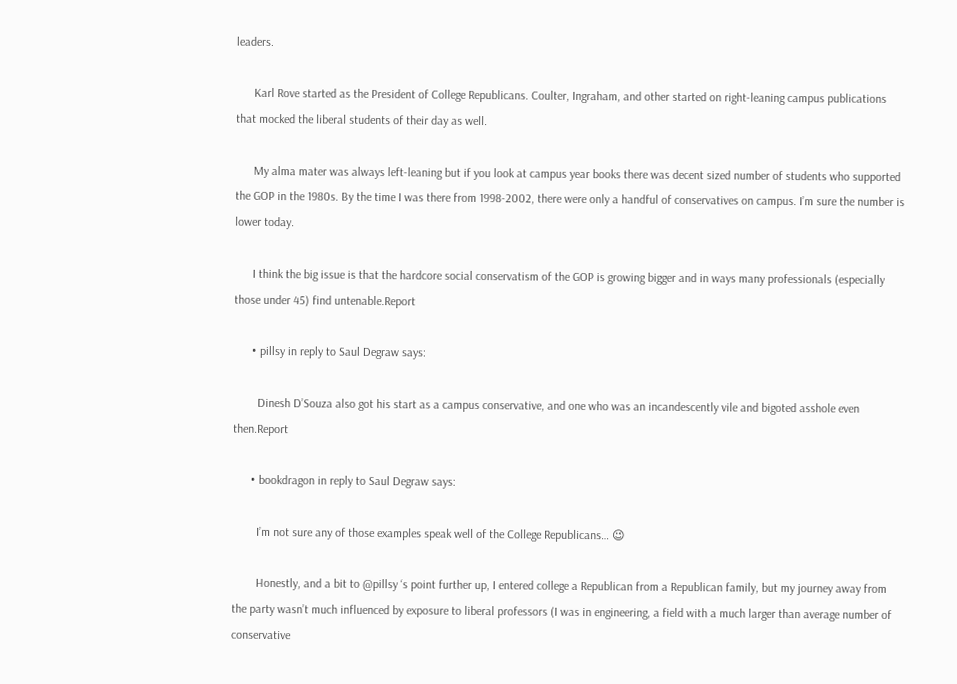leaders.

      Karl Rove started as the President of College Republicans. Coulter, Ingraham, and other started on right-leaning campus publications that mocked the liberal students of their day as well.

      My alma mater was always left-leaning but if you look at campus year books there was decent sized number of students who supported the GOP in the 1980s. By the time I was there from 1998-2002, there were only a handful of conservatives on campus. I’m sure the number is lower today.

      I think the big issue is that the hardcore social conservatism of the GOP is growing bigger and in ways many professionals (especially those under 45) find untenable.Report

      • pillsy in reply to Saul Degraw says:

        Dinesh D’Souza also got his start as a campus conservative, and one who was an incandescently vile and bigoted asshole even then.Report

      • bookdragon in reply to Saul Degraw says:

        I’m not sure any of those examples speak well of the College Republicans… 😉

        Honestly, and a bit to @pillsy ‘s point further up, I entered college a Republican from a Republican family, but my journey away from the party wasn’t much influenced by exposure to liberal professors (I was in engineering, a field with a much larger than average number of conservative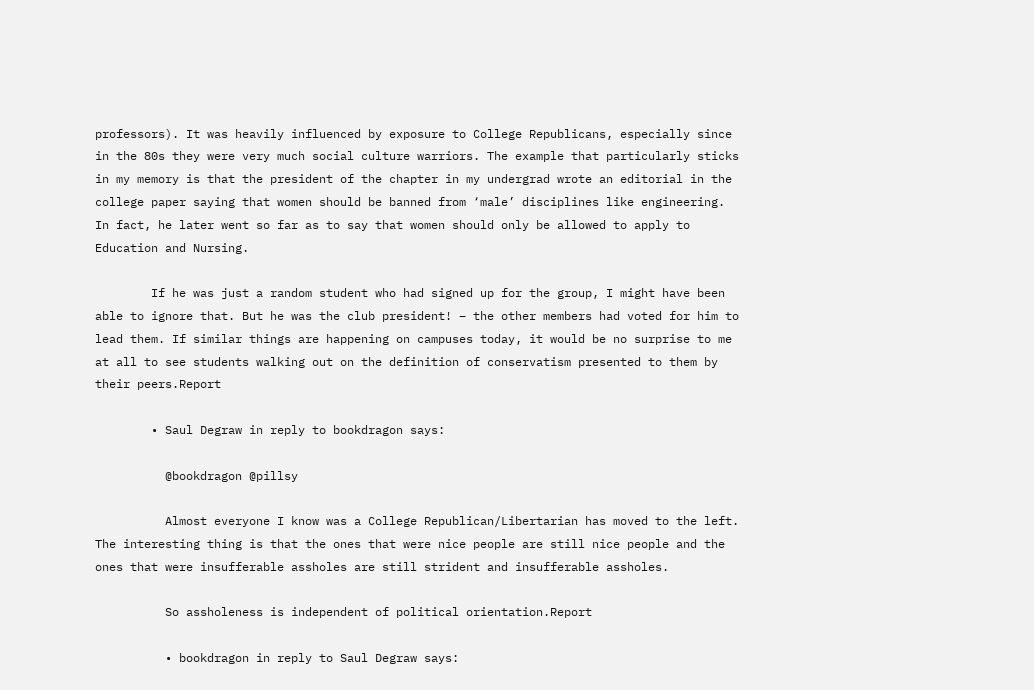professors). It was heavily influenced by exposure to College Republicans, especially since in the 80s they were very much social culture warriors. The example that particularly sticks in my memory is that the president of the chapter in my undergrad wrote an editorial in the college paper saying that women should be banned from ‘male’ disciplines like engineering. In fact, he later went so far as to say that women should only be allowed to apply to Education and Nursing.

        If he was just a random student who had signed up for the group, I might have been able to ignore that. But he was the club president! – the other members had voted for him to lead them. If similar things are happening on campuses today, it would be no surprise to me at all to see students walking out on the definition of conservatism presented to them by their peers.Report

        • Saul Degraw in reply to bookdragon says:

          @bookdragon @pillsy

          Almost everyone I know was a College Republican/Libertarian has moved to the left. The interesting thing is that the ones that were nice people are still nice people and the ones that were insufferable assholes are still strident and insufferable assholes.

          So assholeness is independent of political orientation.Report

          • bookdragon in reply to Saul Degraw says: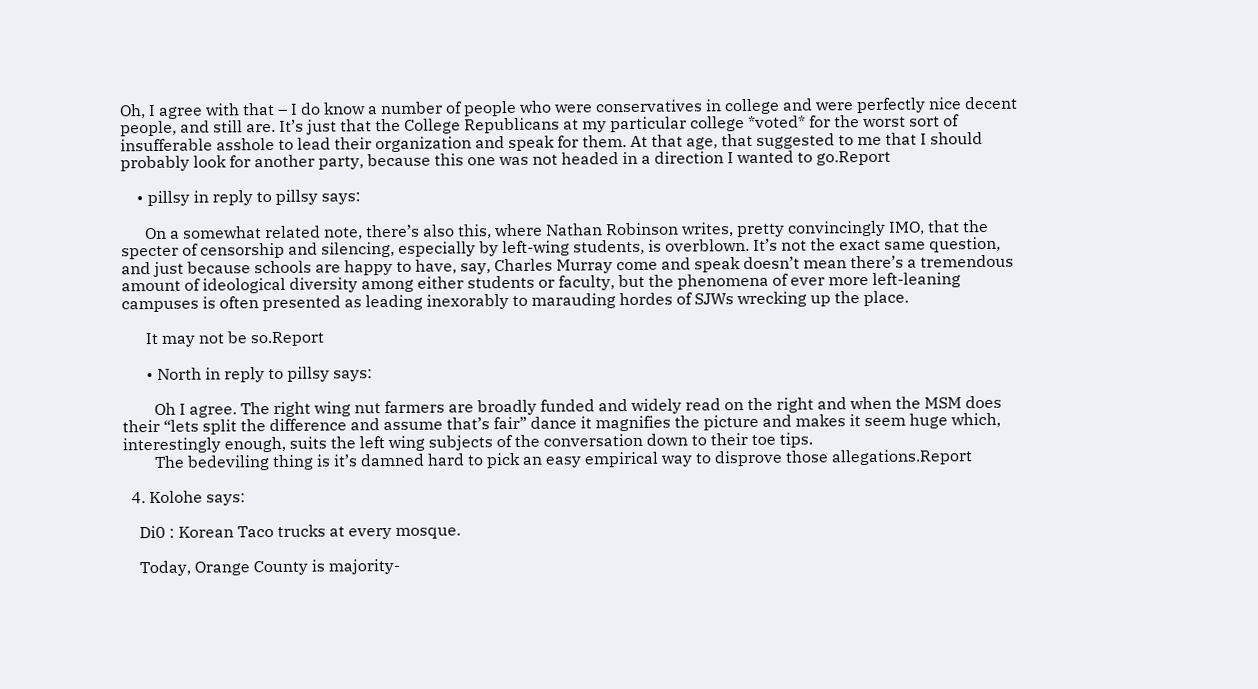Oh, I agree with that – I do know a number of people who were conservatives in college and were perfectly nice decent people, and still are. It’s just that the College Republicans at my particular college *voted* for the worst sort of insufferable asshole to lead their organization and speak for them. At that age, that suggested to me that I should probably look for another party, because this one was not headed in a direction I wanted to go.Report

    • pillsy in reply to pillsy says:

      On a somewhat related note, there’s also this, where Nathan Robinson writes, pretty convincingly IMO, that the specter of censorship and silencing, especially by left-wing students, is overblown. It’s not the exact same question, and just because schools are happy to have, say, Charles Murray come and speak doesn’t mean there’s a tremendous amount of ideological diversity among either students or faculty, but the phenomena of ever more left-leaning campuses is often presented as leading inexorably to marauding hordes of SJWs wrecking up the place.

      It may not be so.Report

      • North in reply to pillsy says:

        Oh I agree. The right wing nut farmers are broadly funded and widely read on the right and when the MSM does their “lets split the difference and assume that’s fair” dance it magnifies the picture and makes it seem huge which, interestingly enough, suits the left wing subjects of the conversation down to their toe tips.
        The bedeviling thing is it’s damned hard to pick an easy empirical way to disprove those allegations.Report

  4. Kolohe says:

    Di0 : Korean Taco trucks at every mosque.

    Today, Orange County is majority-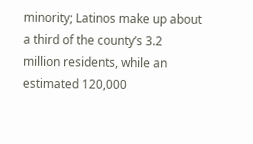minority; Latinos make up about a third of the county’s 3.2 million residents, while an estimated 120,000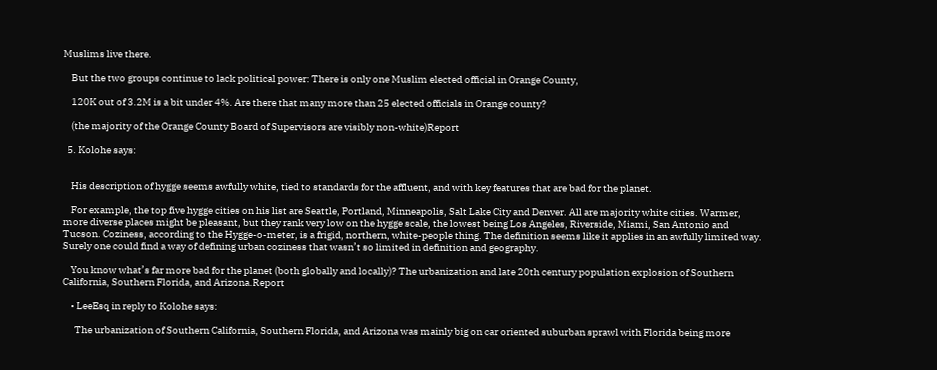Muslims live there.

    But the two groups continue to lack political power: There is only one Muslim elected official in Orange County,

    120K out of 3.2M is a bit under 4%. Are there that many more than 25 elected officials in Orange county?

    (the majority of the Orange County Board of Supervisors are visibly non-white)Report

  5. Kolohe says:


    His description of hygge seems awfully white, tied to standards for the affluent, and with key features that are bad for the planet.

    For example, the top five hygge cities on his list are Seattle, Portland, Minneapolis, Salt Lake City and Denver. All are majority white cities. Warmer, more diverse places might be pleasant, but they rank very low on the hygge scale, the lowest being Los Angeles, Riverside, Miami, San Antonio and Tucson. Coziness, according to the Hygge-o-meter, is a frigid, northern, white-people thing. The definition seems like it applies in an awfully limited way. Surely one could find a way of defining urban coziness that wasn’t so limited in definition and geography.

    You know what’s far more bad for the planet (both globally and locally)? The urbanization and late 20th century population explosion of Southern California, Southern Florida, and Arizona.Report

    • LeeEsq in reply to Kolohe says:

      The urbanization of Southern California, Southern Florida, and Arizona was mainly big on car oriented suburban sprawl with Florida being more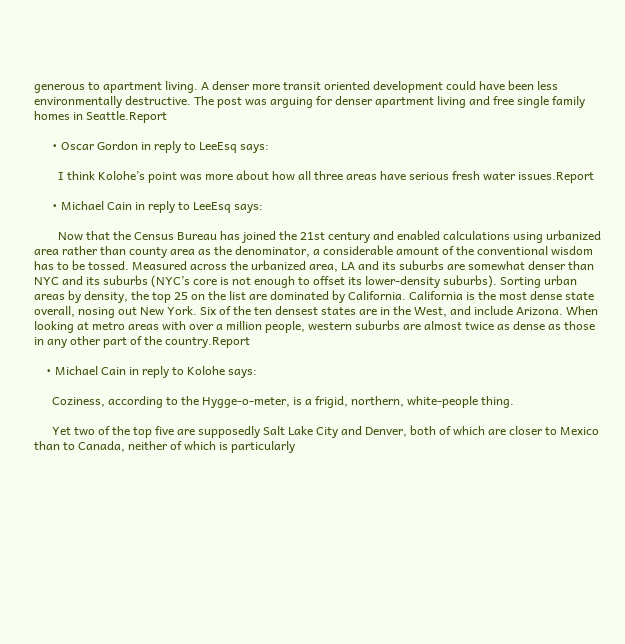generous to apartment living. A denser more transit oriented development could have been less environmentally destructive. The post was arguing for denser apartment living and free single family homes in Seattle.Report

      • Oscar Gordon in reply to LeeEsq says:

        I think Kolohe’s point was more about how all three areas have serious fresh water issues.Report

      • Michael Cain in reply to LeeEsq says:

        Now that the Census Bureau has joined the 21st century and enabled calculations using urbanized area rather than county area as the denominator, a considerable amount of the conventional wisdom has to be tossed. Measured across the urbanized area, LA and its suburbs are somewhat denser than NYC and its suburbs (NYC’s core is not enough to offset its lower-density suburbs). Sorting urban areas by density, the top 25 on the list are dominated by California. California is the most dense state overall, nosing out New York. Six of the ten densest states are in the West, and include Arizona. When looking at metro areas with over a million people, western suburbs are almost twice as dense as those in any other part of the country.Report

    • Michael Cain in reply to Kolohe says:

      Coziness, according to the Hygge-o-meter, is a frigid, northern, white-people thing.

      Yet two of the top five are supposedly Salt Lake City and Denver, both of which are closer to Mexico than to Canada, neither of which is particularly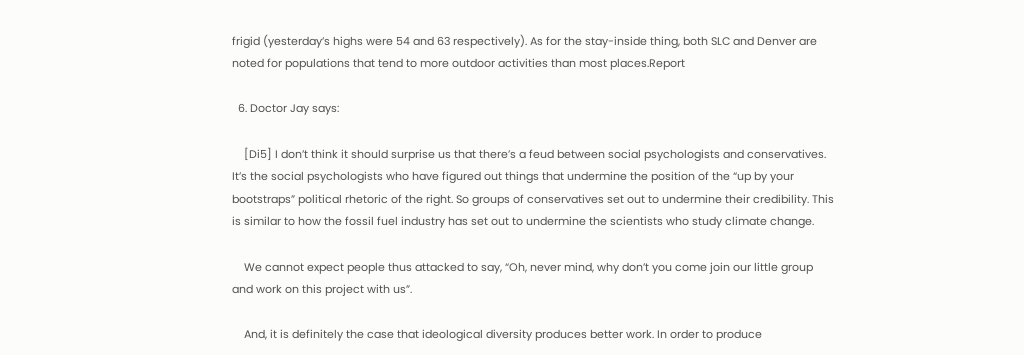frigid (yesterday’s highs were 54 and 63 respectively). As for the stay-inside thing, both SLC and Denver are noted for populations that tend to more outdoor activities than most places.Report

  6. Doctor Jay says:

    [Di5] I don’t think it should surprise us that there’s a feud between social psychologists and conservatives. It’s the social psychologists who have figured out things that undermine the position of the “up by your bootstraps” political rhetoric of the right. So groups of conservatives set out to undermine their credibility. This is similar to how the fossil fuel industry has set out to undermine the scientists who study climate change.

    We cannot expect people thus attacked to say, “Oh, never mind, why don’t you come join our little group and work on this project with us”.

    And, it is definitely the case that ideological diversity produces better work. In order to produce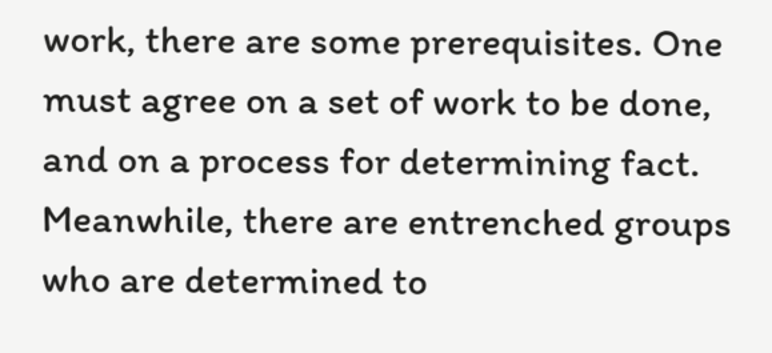work, there are some prerequisites. One must agree on a set of work to be done, and on a process for determining fact. Meanwhile, there are entrenched groups who are determined to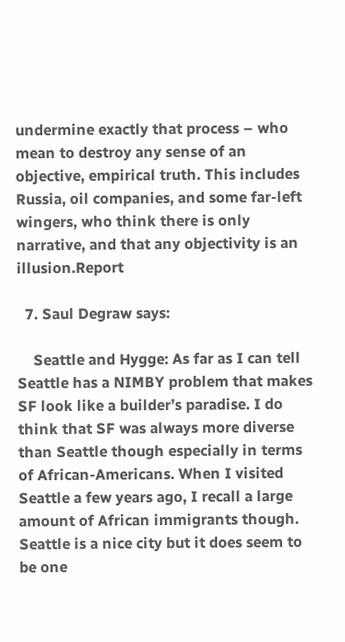undermine exactly that process – who mean to destroy any sense of an objective, empirical truth. This includes Russia, oil companies, and some far-left wingers, who think there is only narrative, and that any objectivity is an illusion.Report

  7. Saul Degraw says:

    Seattle and Hygge: As far as I can tell Seattle has a NIMBY problem that makes SF look like a builder’s paradise. I do think that SF was always more diverse than Seattle though especially in terms of African-Americans. When I visited Seattle a few years ago, I recall a large amount of African immigrants though. Seattle is a nice city but it does seem to be one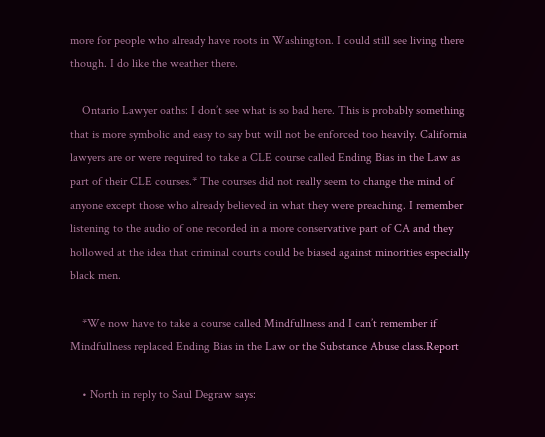more for people who already have roots in Washington. I could still see living there though. I do like the weather there.

    Ontario Lawyer oaths: I don’t see what is so bad here. This is probably something that is more symbolic and easy to say but will not be enforced too heavily. California lawyers are or were required to take a CLE course called Ending Bias in the Law as part of their CLE courses.* The courses did not really seem to change the mind of anyone except those who already believed in what they were preaching. I remember listening to the audio of one recorded in a more conservative part of CA and they hollowed at the idea that criminal courts could be biased against minorities especially black men.

    *We now have to take a course called Mindfullness and I can’t remember if Mindfullness replaced Ending Bias in the Law or the Substance Abuse class.Report

    • North in reply to Saul Degraw says: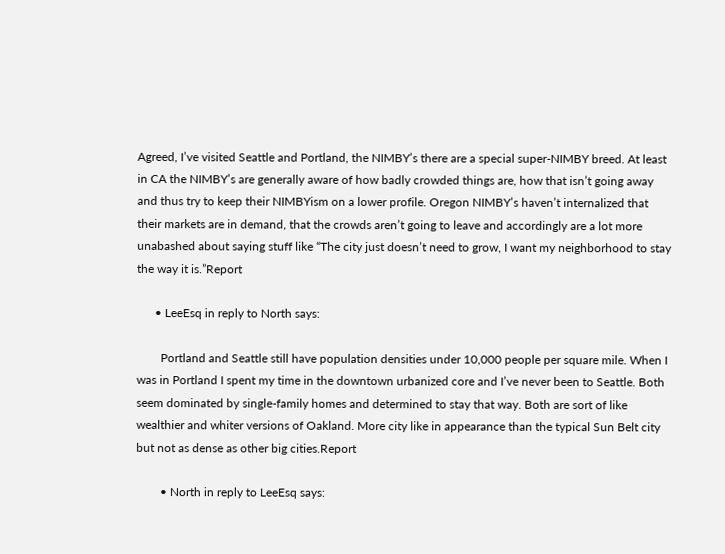Agreed, I’ve visited Seattle and Portland, the NIMBY’s there are a special super-NIMBY breed. At least in CA the NIMBY’s are generally aware of how badly crowded things are, how that isn’t going away and thus try to keep their NIMBYism on a lower profile. Oregon NIMBY’s haven’t internalized that their markets are in demand, that the crowds aren’t going to leave and accordingly are a lot more unabashed about saying stuff like “The city just doesn’t need to grow, I want my neighborhood to stay the way it is.”Report

      • LeeEsq in reply to North says:

        Portland and Seattle still have population densities under 10,000 people per square mile. When I was in Portland I spent my time in the downtown urbanized core and I’ve never been to Seattle. Both seem dominated by single-family homes and determined to stay that way. Both are sort of like wealthier and whiter versions of Oakland. More city like in appearance than the typical Sun Belt city but not as dense as other big cities.Report

        • North in reply to LeeEsq says: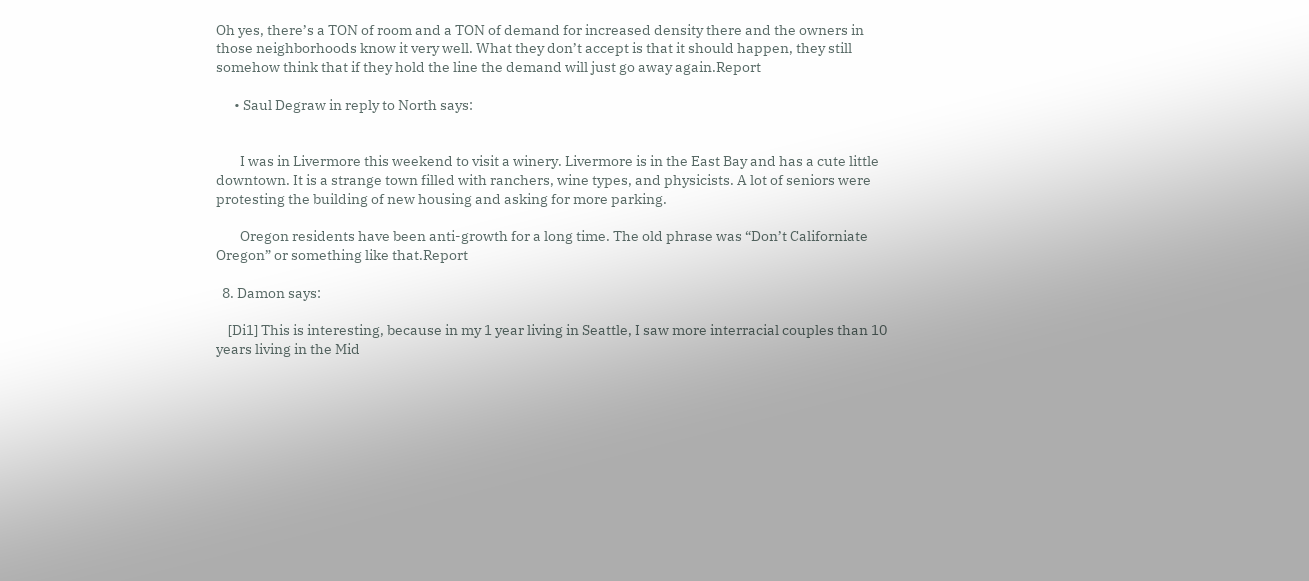Oh yes, there’s a TON of room and a TON of demand for increased density there and the owners in those neighborhoods know it very well. What they don’t accept is that it should happen, they still somehow think that if they hold the line the demand will just go away again.Report

      • Saul Degraw in reply to North says:


        I was in Livermore this weekend to visit a winery. Livermore is in the East Bay and has a cute little downtown. It is a strange town filled with ranchers, wine types, and physicists. A lot of seniors were protesting the building of new housing and asking for more parking.

        Oregon residents have been anti-growth for a long time. The old phrase was “Don’t Californiate Oregon” or something like that.Report

  8. Damon says:

    [Di1] This is interesting, because in my 1 year living in Seattle, I saw more interracial couples than 10 years living in the Mid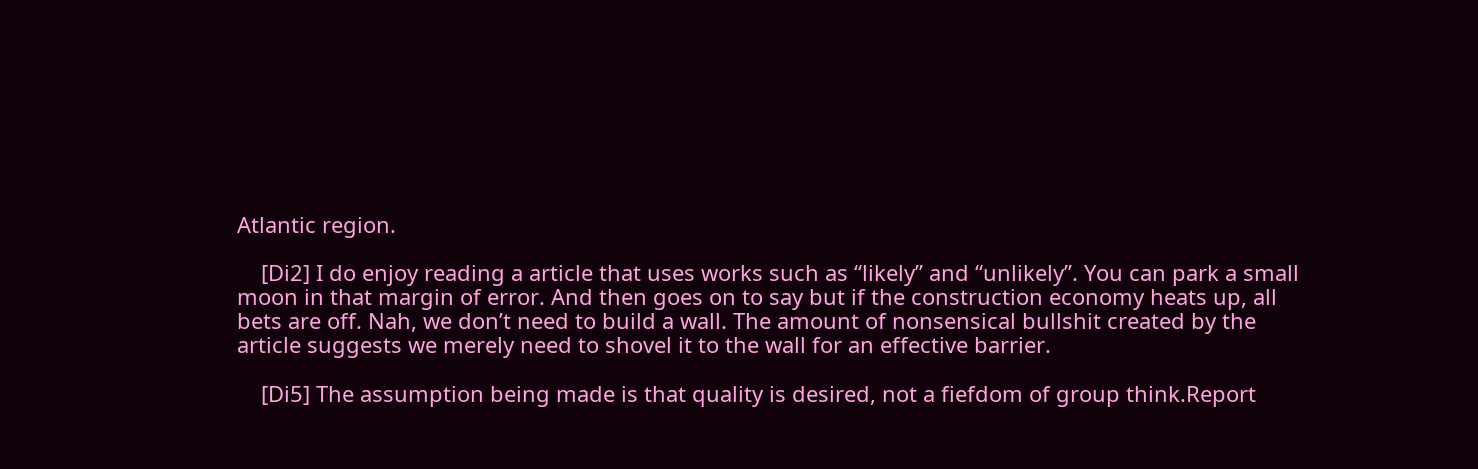Atlantic region.

    [Di2] I do enjoy reading a article that uses works such as “likely” and “unlikely”. You can park a small moon in that margin of error. And then goes on to say but if the construction economy heats up, all bets are off. Nah, we don’t need to build a wall. The amount of nonsensical bullshit created by the article suggests we merely need to shovel it to the wall for an effective barrier.

    [Di5] The assumption being made is that quality is desired, not a fiefdom of group think.Report